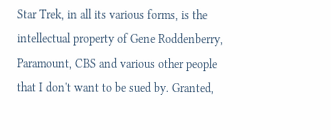Star Trek, in all its various forms, is the intellectual property of Gene Roddenberry, Paramount, CBS and various other people that I don't want to be sued by. Granted,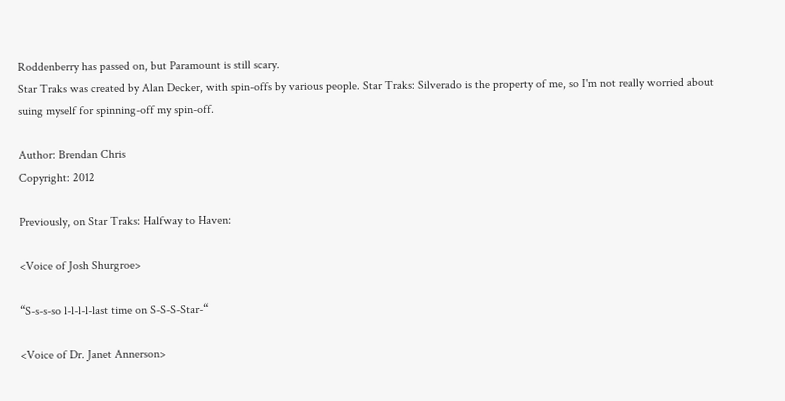Roddenberry has passed on, but Paramount is still scary.
Star Traks was created by Alan Decker, with spin-offs by various people. Star Traks: Silverado is the property of me, so I'm not really worried about suing myself for spinning-off my spin-off.

Author: Brendan Chris
Copyright: 2012

Previously, on Star Traks: Halfway to Haven:

<Voice of Josh Shurgroe>

“S-s-s-so l-l-l-l-last time on S-S-S-Star-“

<Voice of Dr. Janet Annerson>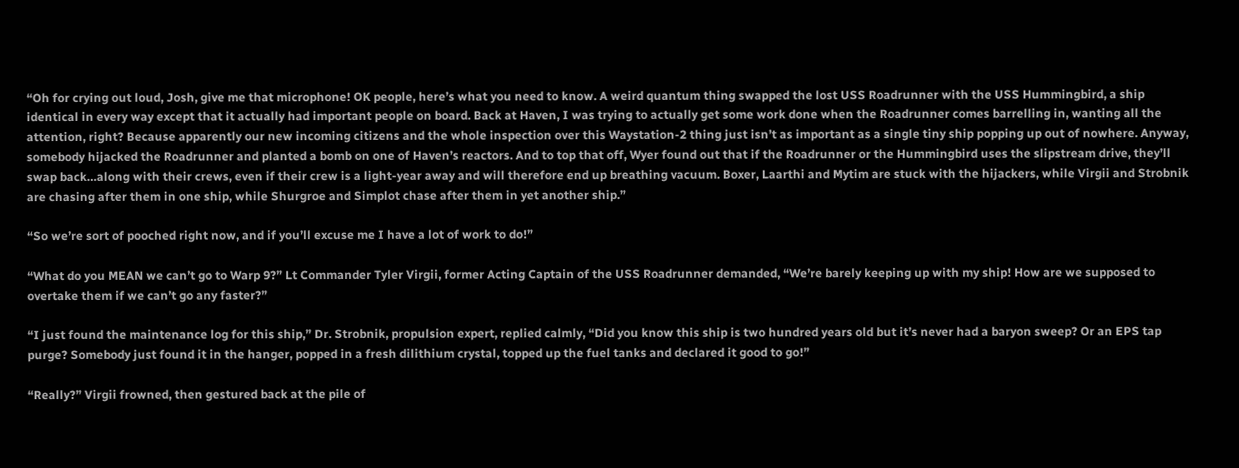“Oh for crying out loud, Josh, give me that microphone! OK people, here’s what you need to know. A weird quantum thing swapped the lost USS Roadrunner with the USS Hummingbird, a ship identical in every way except that it actually had important people on board. Back at Haven, I was trying to actually get some work done when the Roadrunner comes barrelling in, wanting all the attention, right? Because apparently our new incoming citizens and the whole inspection over this Waystation-2 thing just isn’t as important as a single tiny ship popping up out of nowhere. Anyway, somebody hijacked the Roadrunner and planted a bomb on one of Haven’s reactors. And to top that off, Wyer found out that if the Roadrunner or the Hummingbird uses the slipstream drive, they’ll swap back…along with their crews, even if their crew is a light-year away and will therefore end up breathing vacuum. Boxer, Laarthi and Mytim are stuck with the hijackers, while Virgii and Strobnik are chasing after them in one ship, while Shurgroe and Simplot chase after them in yet another ship.”

“So we’re sort of pooched right now, and if you’ll excuse me I have a lot of work to do!”

“What do you MEAN we can’t go to Warp 9?” Lt Commander Tyler Virgii, former Acting Captain of the USS Roadrunner demanded, “We’re barely keeping up with my ship! How are we supposed to overtake them if we can’t go any faster?”

“I just found the maintenance log for this ship,” Dr. Strobnik, propulsion expert, replied calmly, “Did you know this ship is two hundred years old but it’s never had a baryon sweep? Or an EPS tap purge? Somebody just found it in the hanger, popped in a fresh dilithium crystal, topped up the fuel tanks and declared it good to go!”

“Really?” Virgii frowned, then gestured back at the pile of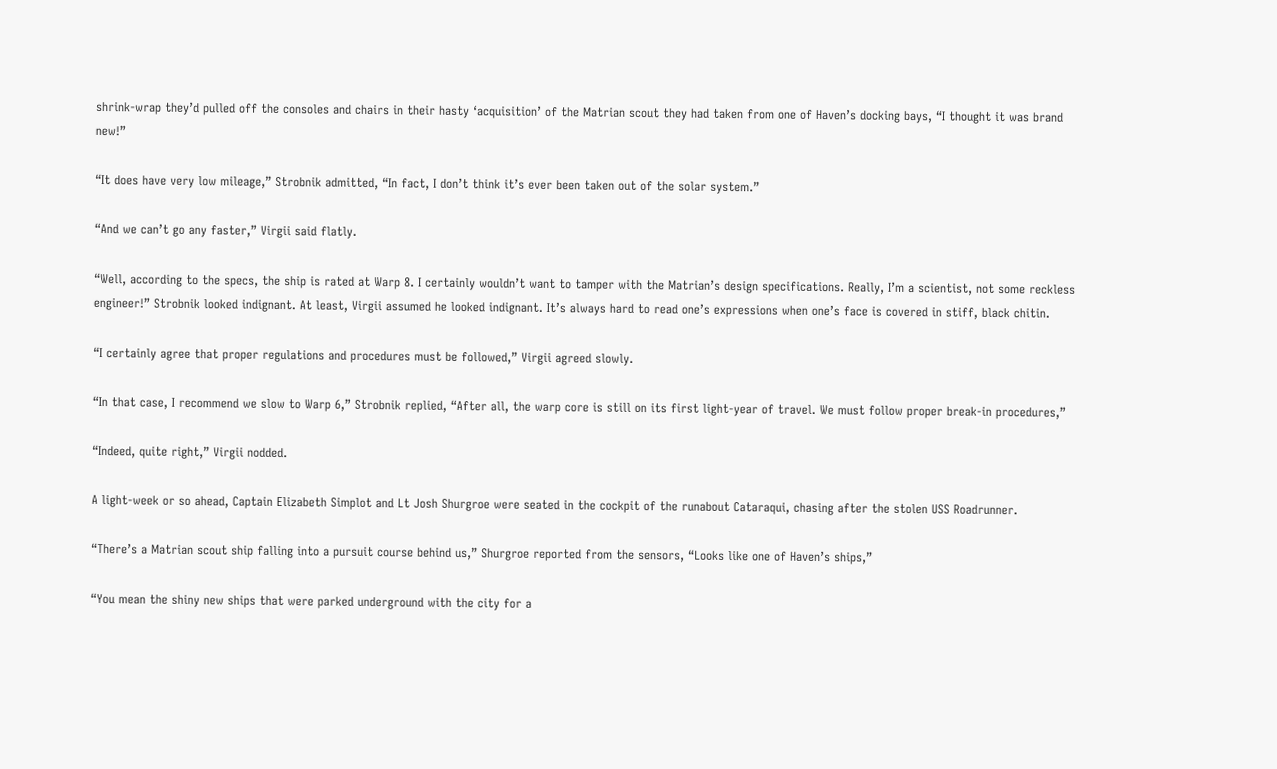shrink-wrap they’d pulled off the consoles and chairs in their hasty ‘acquisition’ of the Matrian scout they had taken from one of Haven’s docking bays, “I thought it was brand new!”

“It does have very low mileage,” Strobnik admitted, “In fact, I don’t think it’s ever been taken out of the solar system.”

“And we can’t go any faster,” Virgii said flatly.

“Well, according to the specs, the ship is rated at Warp 8. I certainly wouldn’t want to tamper with the Matrian’s design specifications. Really, I’m a scientist, not some reckless engineer!” Strobnik looked indignant. At least, Virgii assumed he looked indignant. It’s always hard to read one’s expressions when one’s face is covered in stiff, black chitin.

“I certainly agree that proper regulations and procedures must be followed,” Virgii agreed slowly.

“In that case, I recommend we slow to Warp 6,” Strobnik replied, “After all, the warp core is still on its first light-year of travel. We must follow proper break-in procedures,”

“Indeed, quite right,” Virgii nodded.

A light-week or so ahead, Captain Elizabeth Simplot and Lt Josh Shurgroe were seated in the cockpit of the runabout Cataraqui, chasing after the stolen USS Roadrunner.

“There’s a Matrian scout ship falling into a pursuit course behind us,” Shurgroe reported from the sensors, “Looks like one of Haven’s ships,”

“You mean the shiny new ships that were parked underground with the city for a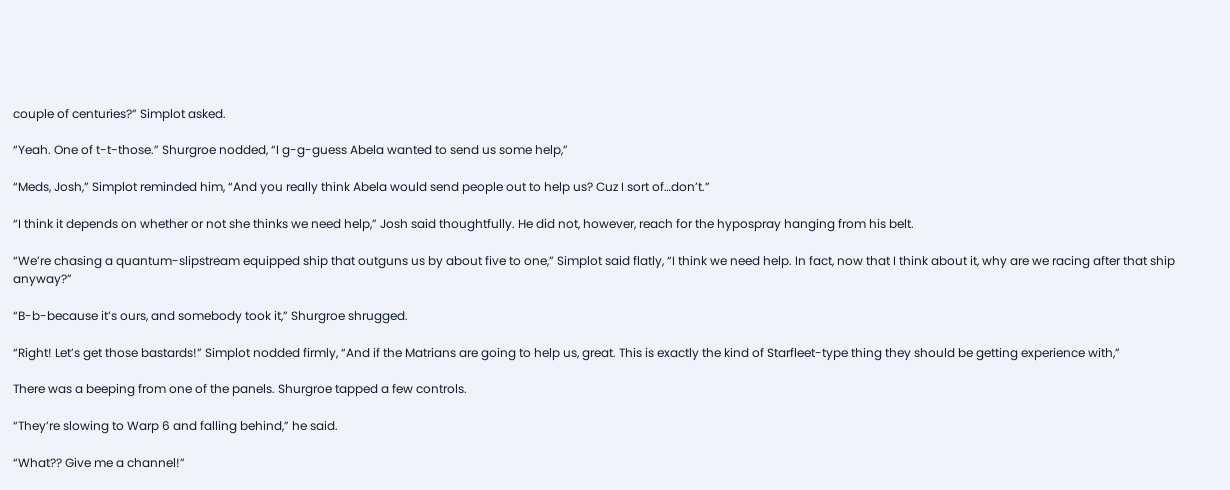couple of centuries?” Simplot asked.

“Yeah. One of t-t-those.” Shurgroe nodded, “I g-g-guess Abela wanted to send us some help,”

“Meds, Josh,” Simplot reminded him, “And you really think Abela would send people out to help us? Cuz I sort of…don’t.”

“I think it depends on whether or not she thinks we need help,” Josh said thoughtfully. He did not, however, reach for the hypospray hanging from his belt.

“We’re chasing a quantum-slipstream equipped ship that outguns us by about five to one,” Simplot said flatly, “I think we need help. In fact, now that I think about it, why are we racing after that ship anyway?”

“B-b-because it’s ours, and somebody took it,” Shurgroe shrugged.

“Right! Let’s get those bastards!” Simplot nodded firmly, “And if the Matrians are going to help us, great. This is exactly the kind of Starfleet-type thing they should be getting experience with,”

There was a beeping from one of the panels. Shurgroe tapped a few controls.

“They’re slowing to Warp 6 and falling behind,” he said.

“What?? Give me a channel!”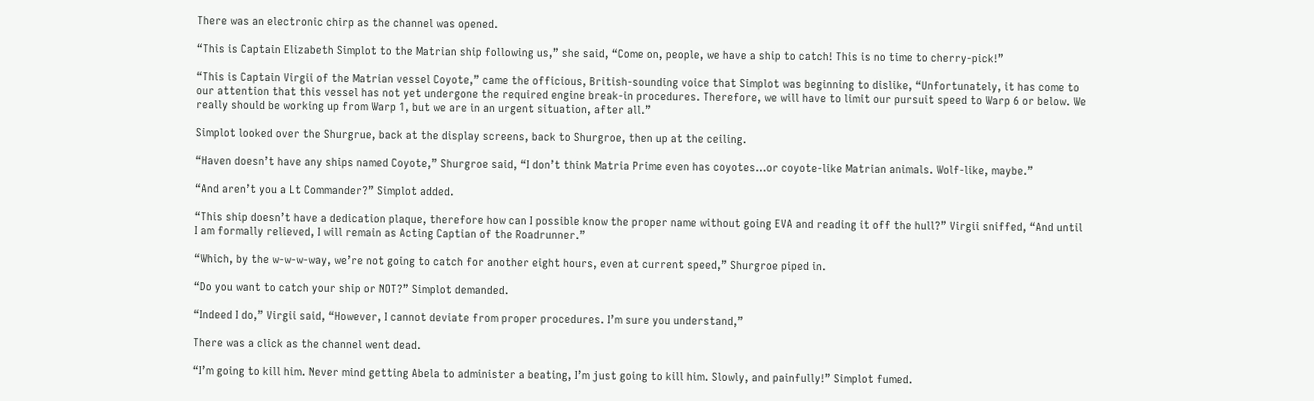There was an electronic chirp as the channel was opened.

“This is Captain Elizabeth Simplot to the Matrian ship following us,” she said, “Come on, people, we have a ship to catch! This is no time to cherry-pick!”

“This is Captain Virgii of the Matrian vessel Coyote,” came the officious, British-sounding voice that Simplot was beginning to dislike, “Unfortunately, it has come to our attention that this vessel has not yet undergone the required engine break-in procedures. Therefore, we will have to limit our pursuit speed to Warp 6 or below. We really should be working up from Warp 1, but we are in an urgent situation, after all.”

Simplot looked over the Shurgrue, back at the display screens, back to Shurgroe, then up at the ceiling.

“Haven doesn’t have any ships named Coyote,” Shurgroe said, “I don’t think Matria Prime even has coyotes…or coyote-like Matrian animals. Wolf-like, maybe.”

“And aren’t you a Lt Commander?” Simplot added.

“This ship doesn’t have a dedication plaque, therefore how can I possible know the proper name without going EVA and reading it off the hull?” Virgii sniffed, “And until I am formally relieved, I will remain as Acting Captian of the Roadrunner.”

“Which, by the w-w-w-way, we’re not going to catch for another eight hours, even at current speed,” Shurgroe piped in.

“Do you want to catch your ship or NOT?” Simplot demanded.

“Indeed I do,” Virgii said, “However, I cannot deviate from proper procedures. I’m sure you understand,”

There was a click as the channel went dead.

“I’m going to kill him. Never mind getting Abela to administer a beating, I’m just going to kill him. Slowly, and painfully!” Simplot fumed.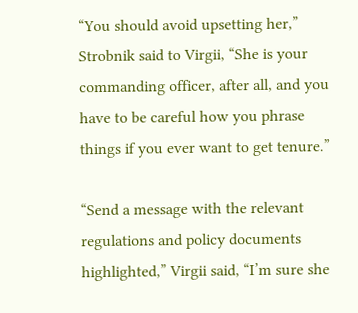“You should avoid upsetting her,” Strobnik said to Virgii, “She is your commanding officer, after all, and you have to be careful how you phrase things if you ever want to get tenure.”

“Send a message with the relevant regulations and policy documents highlighted,” Virgii said, “I’m sure she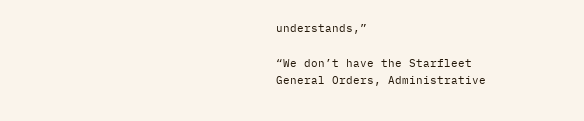understands,”

“We don’t have the Starfleet General Orders, Administrative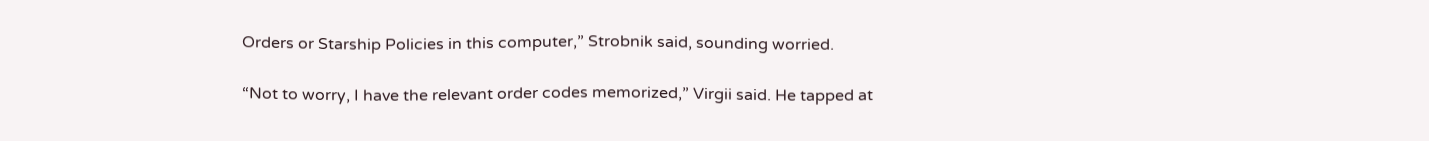Orders or Starship Policies in this computer,” Strobnik said, sounding worried.

“Not to worry, I have the relevant order codes memorized,” Virgii said. He tapped at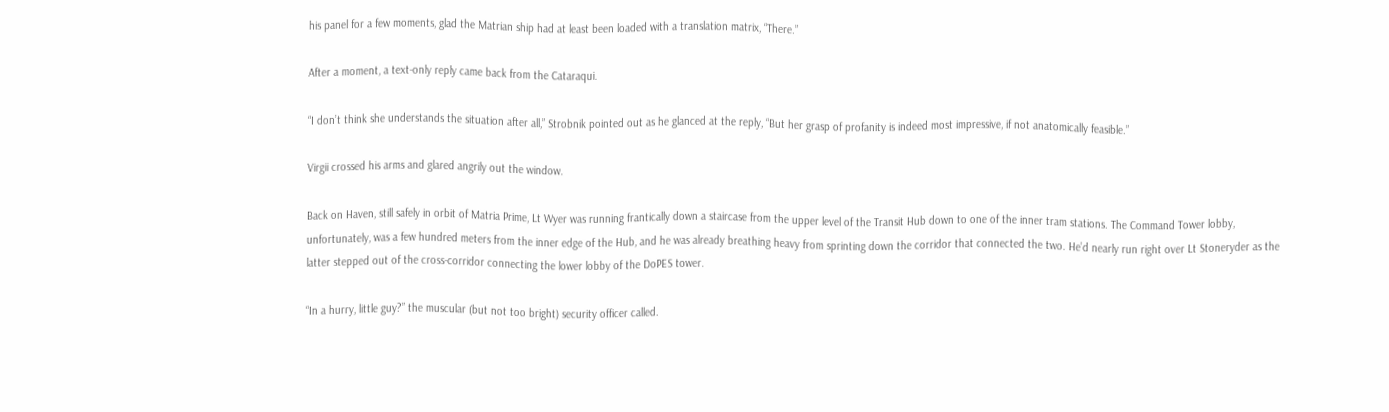his panel for a few moments, glad the Matrian ship had at least been loaded with a translation matrix, “There.”

After a moment, a text-only reply came back from the Cataraqui.

“I don’t think she understands the situation after all,” Strobnik pointed out as he glanced at the reply, “But her grasp of profanity is indeed most impressive, if not anatomically feasible.”

Virgii crossed his arms and glared angrily out the window.

Back on Haven, still safely in orbit of Matria Prime, Lt Wyer was running frantically down a staircase from the upper level of the Transit Hub down to one of the inner tram stations. The Command Tower lobby, unfortunately, was a few hundred meters from the inner edge of the Hub, and he was already breathing heavy from sprinting down the corridor that connected the two. He’d nearly run right over Lt Stoneryder as the latter stepped out of the cross-corridor connecting the lower lobby of the DoPES tower.

“In a hurry, little guy?” the muscular (but not too bright) security officer called.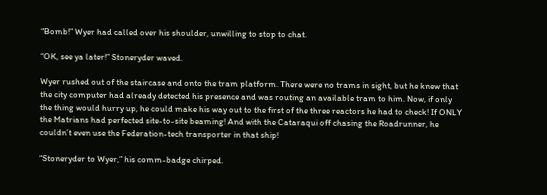“Bomb!” Wyer had called over his shoulder, unwilling to stop to chat.

“OK, see ya later!” Stoneryder waved.

Wyer rushed out of the staircase and onto the tram platform. There were no trams in sight, but he knew that the city computer had already detected his presence and was routing an available tram to him. Now, if only the thing would hurry up, he could make his way out to the first of the three reactors he had to check! If ONLY the Matrians had perfected site-to-site beaming! And with the Cataraqui off chasing the Roadrunner, he couldn’t even use the Federation-tech transporter in that ship!

“Stoneryder to Wyer,” his comm-badge chirped.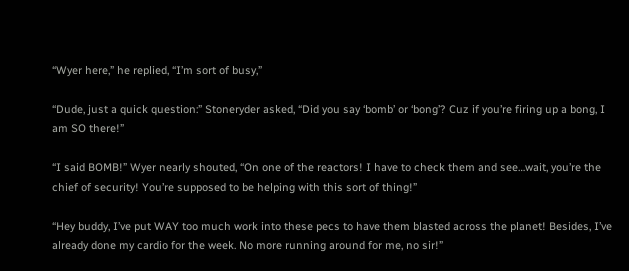“Wyer here,” he replied, “I’m sort of busy,”

“Dude, just a quick question:” Stoneryder asked, “Did you say ‘bomb’ or ‘bong’? Cuz if you’re firing up a bong, I am SO there!”

“I said BOMB!” Wyer nearly shouted, “On one of the reactors! I have to check them and see…wait, you’re the chief of security! You’re supposed to be helping with this sort of thing!”

“Hey buddy, I’ve put WAY too much work into these pecs to have them blasted across the planet! Besides, I’ve already done my cardio for the week. No more running around for me, no sir!”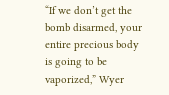“If we don’t get the bomb disarmed, your entire precious body is going to be vaporized,” Wyer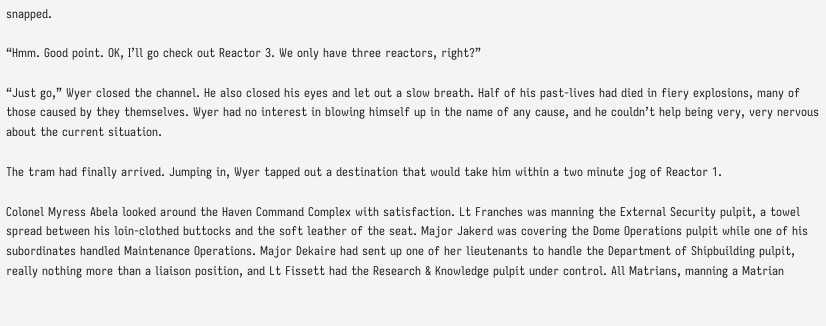snapped.

“Hmm. Good point. OK, I’ll go check out Reactor 3. We only have three reactors, right?”

“Just go,” Wyer closed the channel. He also closed his eyes and let out a slow breath. Half of his past-lives had died in fiery explosions, many of those caused by they themselves. Wyer had no interest in blowing himself up in the name of any cause, and he couldn’t help being very, very nervous about the current situation.

The tram had finally arrived. Jumping in, Wyer tapped out a destination that would take him within a two minute jog of Reactor 1.

Colonel Myress Abela looked around the Haven Command Complex with satisfaction. Lt Franches was manning the External Security pulpit, a towel spread between his loin-clothed buttocks and the soft leather of the seat. Major Jakerd was covering the Dome Operations pulpit while one of his subordinates handled Maintenance Operations. Major Dekaire had sent up one of her lieutenants to handle the Department of Shipbuilding pulpit, really nothing more than a liaison position, and Lt Fissett had the Research & Knowledge pulpit under control. All Matrians, manning a Matrian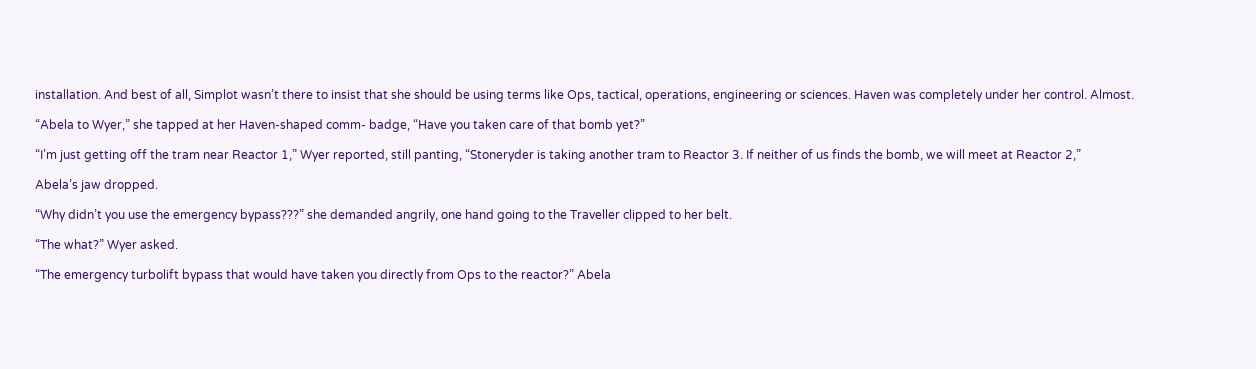installation. And best of all, Simplot wasn’t there to insist that she should be using terms like Ops, tactical, operations, engineering or sciences. Haven was completely under her control. Almost.

“Abela to Wyer,” she tapped at her Haven-shaped comm- badge, “Have you taken care of that bomb yet?”

“I’m just getting off the tram near Reactor 1,” Wyer reported, still panting, “Stoneryder is taking another tram to Reactor 3. If neither of us finds the bomb, we will meet at Reactor 2,”

Abela’s jaw dropped.

“Why didn’t you use the emergency bypass???” she demanded angrily, one hand going to the Traveller clipped to her belt.

“The what?” Wyer asked.

“The emergency turbolift bypass that would have taken you directly from Ops to the reactor?” Abela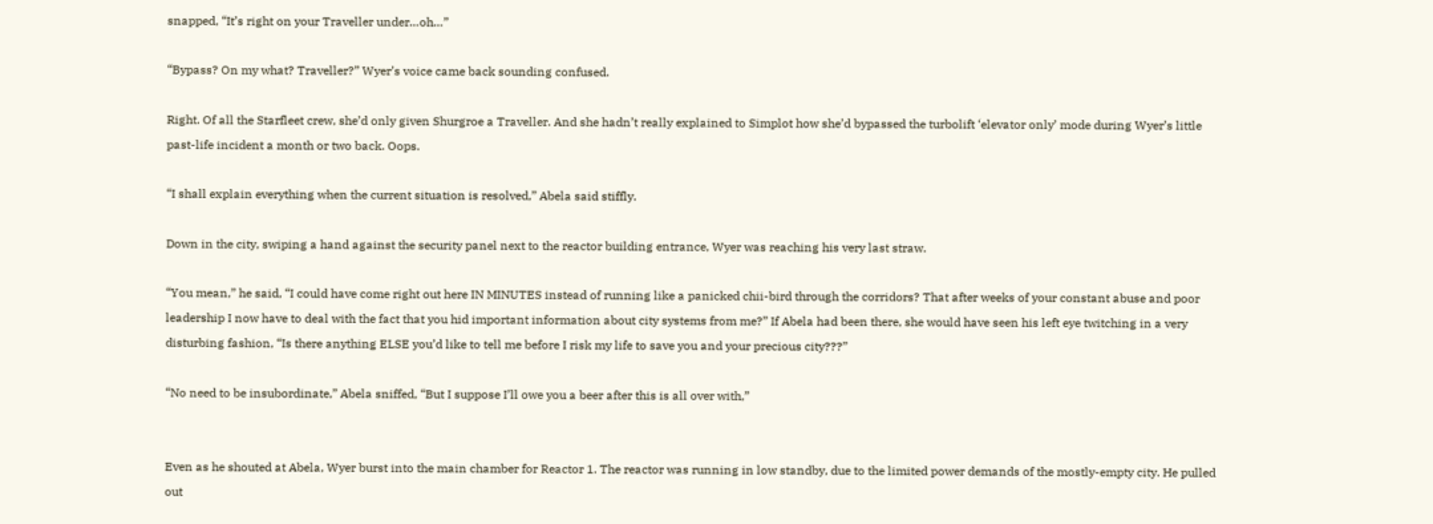snapped, “It’s right on your Traveller under…oh…”

“Bypass? On my what? Traveller?” Wyer’s voice came back sounding confused.

Right. Of all the Starfleet crew, she’d only given Shurgroe a Traveller. And she hadn’t really explained to Simplot how she’d bypassed the turbolift ‘elevator only’ mode during Wyer’s little past-life incident a month or two back. Oops.

“I shall explain everything when the current situation is resolved,” Abela said stiffly.

Down in the city, swiping a hand against the security panel next to the reactor building entrance, Wyer was reaching his very last straw.

“You mean,” he said, “I could have come right out here IN MINUTES instead of running like a panicked chii-bird through the corridors? That after weeks of your constant abuse and poor leadership I now have to deal with the fact that you hid important information about city systems from me?” If Abela had been there, she would have seen his left eye twitching in a very disturbing fashion, “Is there anything ELSE you’d like to tell me before I risk my life to save you and your precious city???”

“No need to be insubordinate,” Abela sniffed, “But I suppose I’ll owe you a beer after this is all over with,”


Even as he shouted at Abela, Wyer burst into the main chamber for Reactor 1. The reactor was running in low standby, due to the limited power demands of the mostly-empty city. He pulled out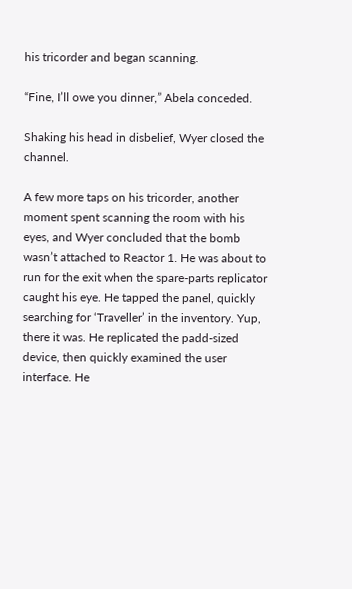his tricorder and began scanning.

“Fine, I’ll owe you dinner,” Abela conceded.

Shaking his head in disbelief, Wyer closed the channel.

A few more taps on his tricorder, another moment spent scanning the room with his eyes, and Wyer concluded that the bomb wasn’t attached to Reactor 1. He was about to run for the exit when the spare-parts replicator caught his eye. He tapped the panel, quickly searching for ‘Traveller’ in the inventory. Yup, there it was. He replicated the padd-sized device, then quickly examined the user interface. He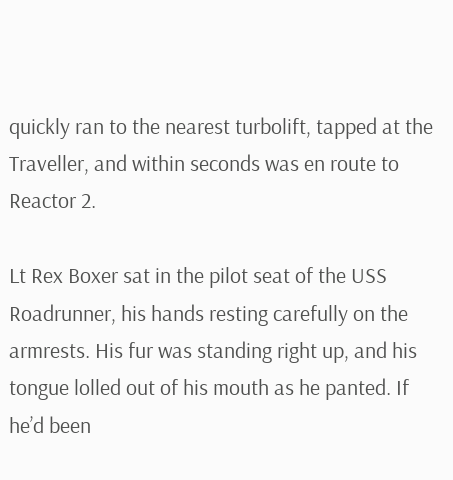quickly ran to the nearest turbolift, tapped at the Traveller, and within seconds was en route to Reactor 2.

Lt Rex Boxer sat in the pilot seat of the USS Roadrunner, his hands resting carefully on the armrests. His fur was standing right up, and his tongue lolled out of his mouth as he panted. If he’d been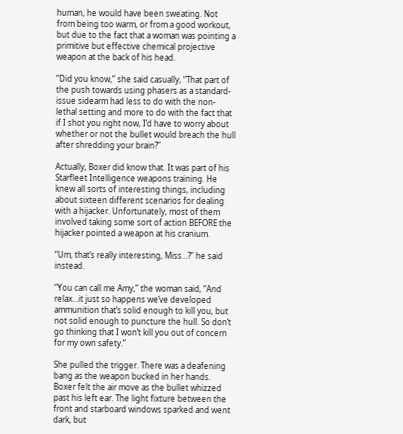human, he would have been sweating. Not from being too warm, or from a good workout, but due to the fact that a woman was pointing a primitive but effective chemical projective weapon at the back of his head.

“Did you know,” she said casually, “That part of the push towards using phasers as a standard-issue sidearm had less to do with the non-lethal setting and more to do with the fact that if I shot you right now, I’d have to worry about whether or not the bullet would breach the hull after shredding your brain?”

Actually, Boxer did know that. It was part of his Starfleet Intelligence weapons training. He knew all sorts of interesting things, including about sixteen different scenarios for dealing with a hijacker. Unfortunately, most of them involved taking some sort of action BEFORE the hijacker pointed a weapon at his cranium.

“Um, that’s really interesting, Miss…?” he said instead.

“You can call me Amy,” the woman said, “And relax…it just so happens we’ve developed ammunition that’s solid enough to kill you, but not solid enough to puncture the hull. So don’t go thinking that I won’t kill you out of concern for my own safety.”

She pulled the trigger. There was a deafening bang as the weapon bucked in her hands. Boxer felt the air move as the bullet whizzed past his left ear. The light fixture between the front and starboard windows sparked and went dark, but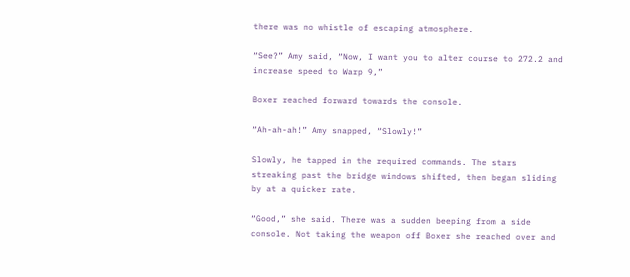there was no whistle of escaping atmosphere.

“See?” Amy said, “Now, I want you to alter course to 272.2 and increase speed to Warp 9,”

Boxer reached forward towards the console.

“Ah-ah-ah!” Amy snapped, “Slowly!”

Slowly, he tapped in the required commands. The stars streaking past the bridge windows shifted, then began sliding by at a quicker rate.

“Good,” she said. There was a sudden beeping from a side console. Not taking the weapon off Boxer she reached over and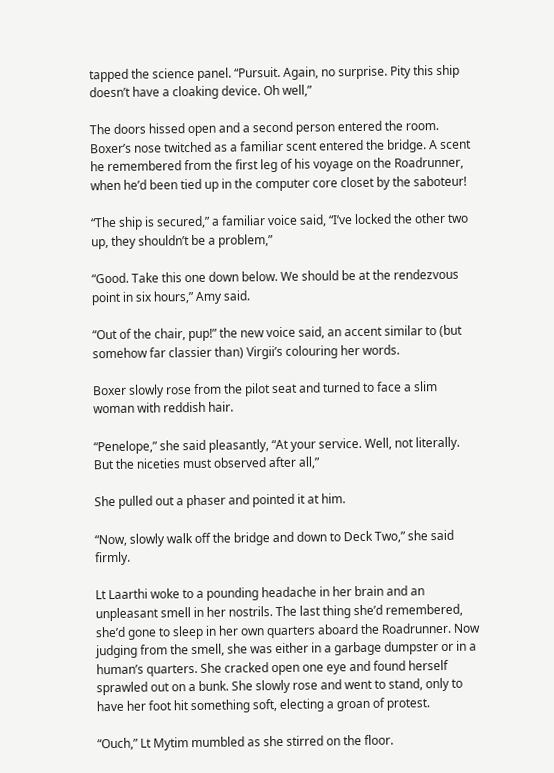tapped the science panel. “Pursuit. Again, no surprise. Pity this ship doesn’t have a cloaking device. Oh well,”

The doors hissed open and a second person entered the room. Boxer’s nose twitched as a familiar scent entered the bridge. A scent he remembered from the first leg of his voyage on the Roadrunner, when he’d been tied up in the computer core closet by the saboteur!

“The ship is secured,” a familiar voice said, “I’ve locked the other two up, they shouldn’t be a problem,”

“Good. Take this one down below. We should be at the rendezvous point in six hours,” Amy said.

“Out of the chair, pup!” the new voice said, an accent similar to (but somehow far classier than) Virgii’s colouring her words.

Boxer slowly rose from the pilot seat and turned to face a slim woman with reddish hair.

“Penelope,” she said pleasantly, “At your service. Well, not literally. But the niceties must observed after all,”

She pulled out a phaser and pointed it at him.

“Now, slowly walk off the bridge and down to Deck Two,” she said firmly.

Lt Laarthi woke to a pounding headache in her brain and an unpleasant smell in her nostrils. The last thing she’d remembered, she’d gone to sleep in her own quarters aboard the Roadrunner. Now judging from the smell, she was either in a garbage dumpster or in a human’s quarters. She cracked open one eye and found herself sprawled out on a bunk. She slowly rose and went to stand, only to have her foot hit something soft, electing a groan of protest.

“Ouch,” Lt Mytim mumbled as she stirred on the floor.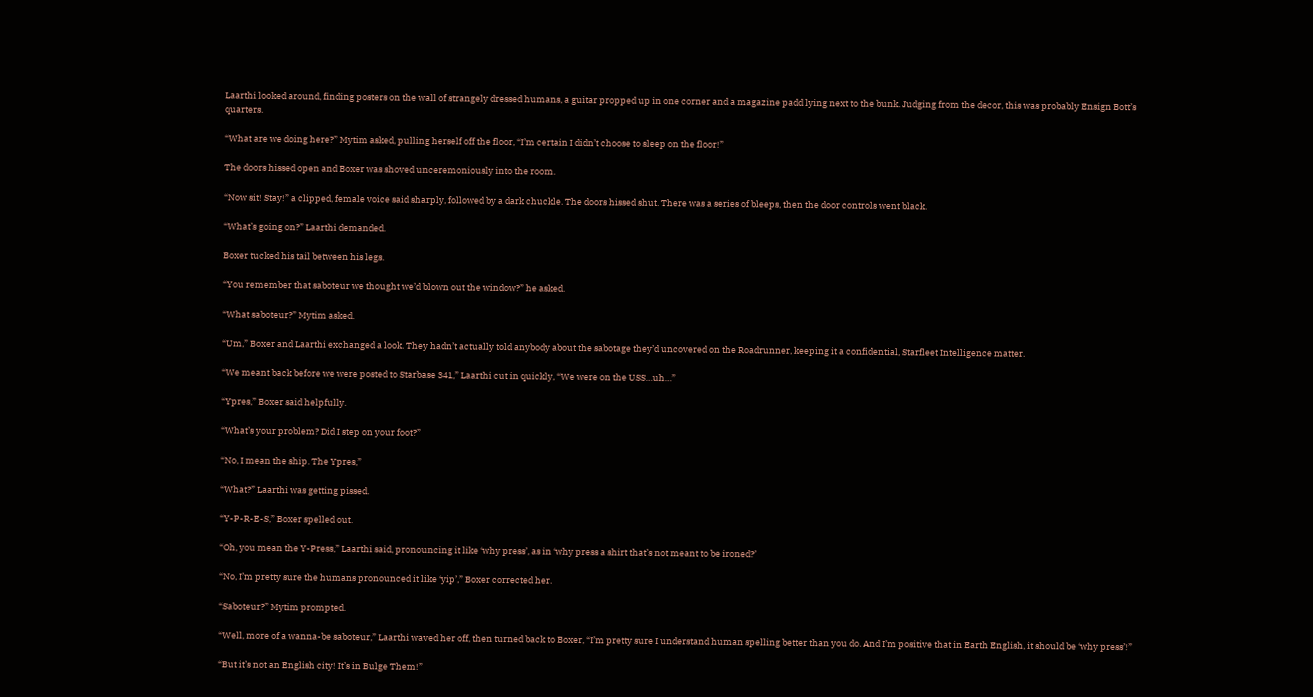Laarthi looked around, finding posters on the wall of strangely dressed humans, a guitar propped up in one corner and a magazine padd lying next to the bunk. Judging from the decor, this was probably Ensign Bott’s quarters.

“What are we doing here?” Mytim asked, pulling herself off the floor, “I’m certain I didn’t choose to sleep on the floor!”

The doors hissed open and Boxer was shoved unceremoniously into the room.

“Now sit! Stay!” a clipped, female voice said sharply, followed by a dark chuckle. The doors hissed shut. There was a series of bleeps, then the door controls went black.

“What’s going on?” Laarthi demanded.

Boxer tucked his tail between his legs.

“You remember that saboteur we thought we’d blown out the window?” he asked.

“What saboteur?” Mytim asked.

“Um,” Boxer and Laarthi exchanged a look. They hadn’t actually told anybody about the sabotage they’d uncovered on the Roadrunner, keeping it a confidential, Starfleet Intelligence matter.

“We meant back before we were posted to Starbase 341,” Laarthi cut in quickly, “We were on the USS…uh…”

“Ypres,” Boxer said helpfully.

“What’s your problem? Did I step on your foot?”

“No, I mean the ship. The Ypres,”

“What?” Laarthi was getting pissed.

“Y-P-R-E-S,” Boxer spelled out.

“Oh, you mean the Y-Press,” Laarthi said, pronouncing it like ‘why press’, as in ‘why press a shirt that’s not meant to be ironed?’

“No, I’m pretty sure the humans pronounced it like ‘yip’,” Boxer corrected her.

“Saboteur?” Mytim prompted.

“Well, more of a wanna-be saboteur,” Laarthi waved her off, then turned back to Boxer, “I’m pretty sure I understand human spelling better than you do. And I’m positive that in Earth English, it should be ‘why press’!”

“But it’s not an English city! It’s in Bulge Them!”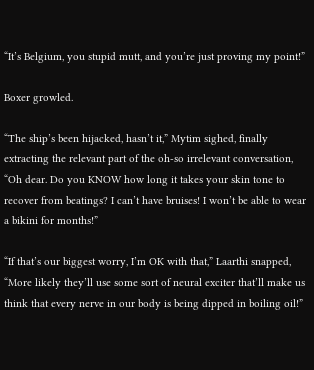“It’s Belgium, you stupid mutt, and you’re just proving my point!”

Boxer growled.

“The ship’s been hijacked, hasn’t it,” Mytim sighed, finally extracting the relevant part of the oh-so irrelevant conversation, “Oh dear. Do you KNOW how long it takes your skin tone to recover from beatings? I can’t have bruises! I won’t be able to wear a bikini for months!”

“If that’s our biggest worry, I’m OK with that,” Laarthi snapped, “More likely they’ll use some sort of neural exciter that’ll make us think that every nerve in our body is being dipped in boiling oil!”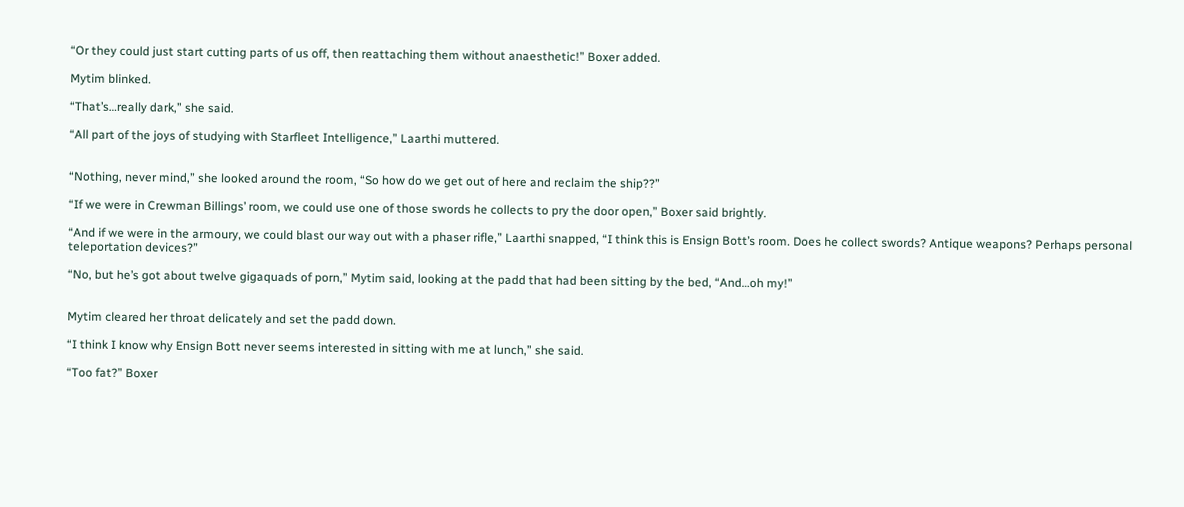“Or they could just start cutting parts of us off, then reattaching them without anaesthetic!” Boxer added.

Mytim blinked.

“That’s…really dark,” she said.

“All part of the joys of studying with Starfleet Intelligence,” Laarthi muttered.


“Nothing, never mind,” she looked around the room, “So how do we get out of here and reclaim the ship??”

“If we were in Crewman Billings’ room, we could use one of those swords he collects to pry the door open,” Boxer said brightly.

“And if we were in the armoury, we could blast our way out with a phaser rifle,” Laarthi snapped, “I think this is Ensign Bott’s room. Does he collect swords? Antique weapons? Perhaps personal teleportation devices?”

“No, but he’s got about twelve gigaquads of porn,” Mytim said, looking at the padd that had been sitting by the bed, “And…oh my!”


Mytim cleared her throat delicately and set the padd down.

“I think I know why Ensign Bott never seems interested in sitting with me at lunch,” she said.

“Too fat?” Boxer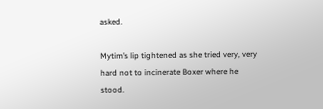asked.

Mytim’s lip tightened as she tried very, very hard not to incinerate Boxer where he stood.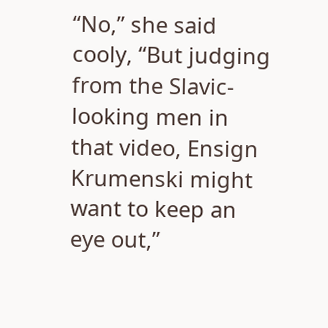“No,” she said cooly, “But judging from the Slavic-looking men in that video, Ensign Krumenski might want to keep an eye out,”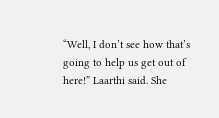“Well, I don’t see how that’s going to help us get out of here!” Laarthi said. She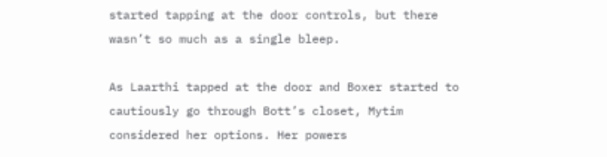started tapping at the door controls, but there wasn’t so much as a single bleep.

As Laarthi tapped at the door and Boxer started to cautiously go through Bott’s closet, Mytim considered her options. Her powers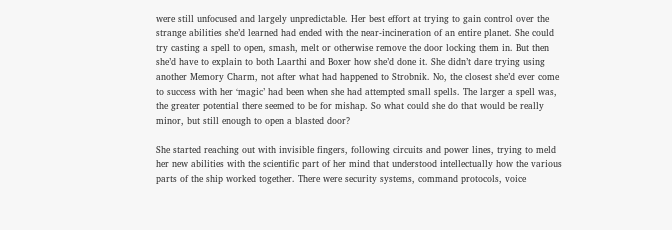were still unfocused and largely unpredictable. Her best effort at trying to gain control over the strange abilities she’d learned had ended with the near-incineration of an entire planet. She could try casting a spell to open, smash, melt or otherwise remove the door locking them in. But then she’d have to explain to both Laarthi and Boxer how she’d done it. She didn’t dare trying using another Memory Charm, not after what had happened to Strobnik. No, the closest she’d ever come to success with her ‘magic’ had been when she had attempted small spells. The larger a spell was, the greater potential there seemed to be for mishap. So what could she do that would be really minor, but still enough to open a blasted door?

She started reaching out with invisible fingers, following circuits and power lines, trying to meld her new abilities with the scientific part of her mind that understood intellectually how the various parts of the ship worked together. There were security systems, command protocols, voice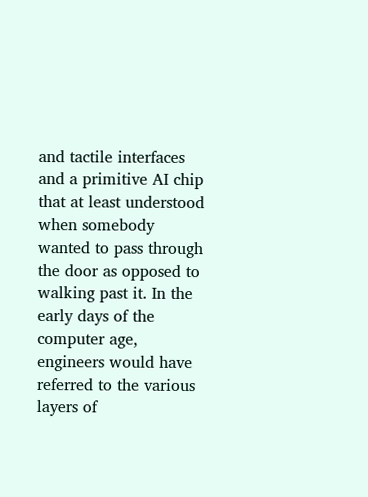and tactile interfaces and a primitive AI chip that at least understood when somebody wanted to pass through the door as opposed to walking past it. In the early days of the computer age, engineers would have referred to the various layers of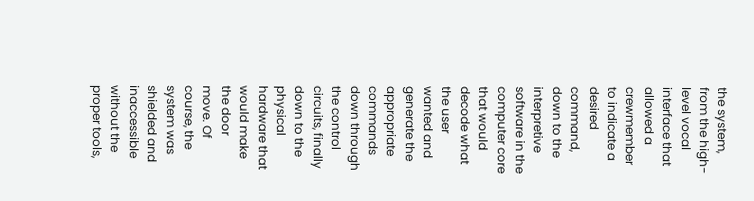the system, from the high-level vocal interface that allowed a crewmember to indicate a desired command, down to the interpretive software in the computer core that would decode what the user wanted and generate the appropriate commands down through the control circuits, finally down to the physical hardware that would make the door move. Of course, the system was shielded and inaccessible without the proper tools,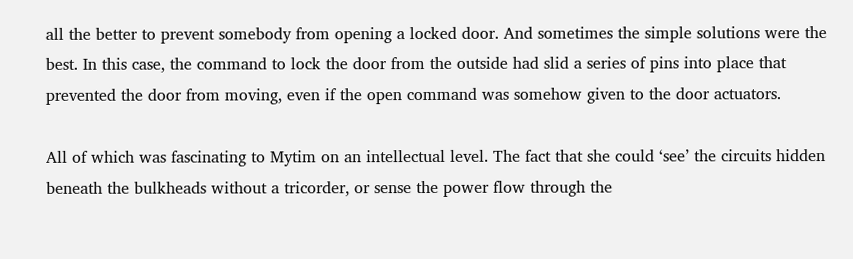all the better to prevent somebody from opening a locked door. And sometimes the simple solutions were the best. In this case, the command to lock the door from the outside had slid a series of pins into place that prevented the door from moving, even if the open command was somehow given to the door actuators.

All of which was fascinating to Mytim on an intellectual level. The fact that she could ‘see’ the circuits hidden beneath the bulkheads without a tricorder, or sense the power flow through the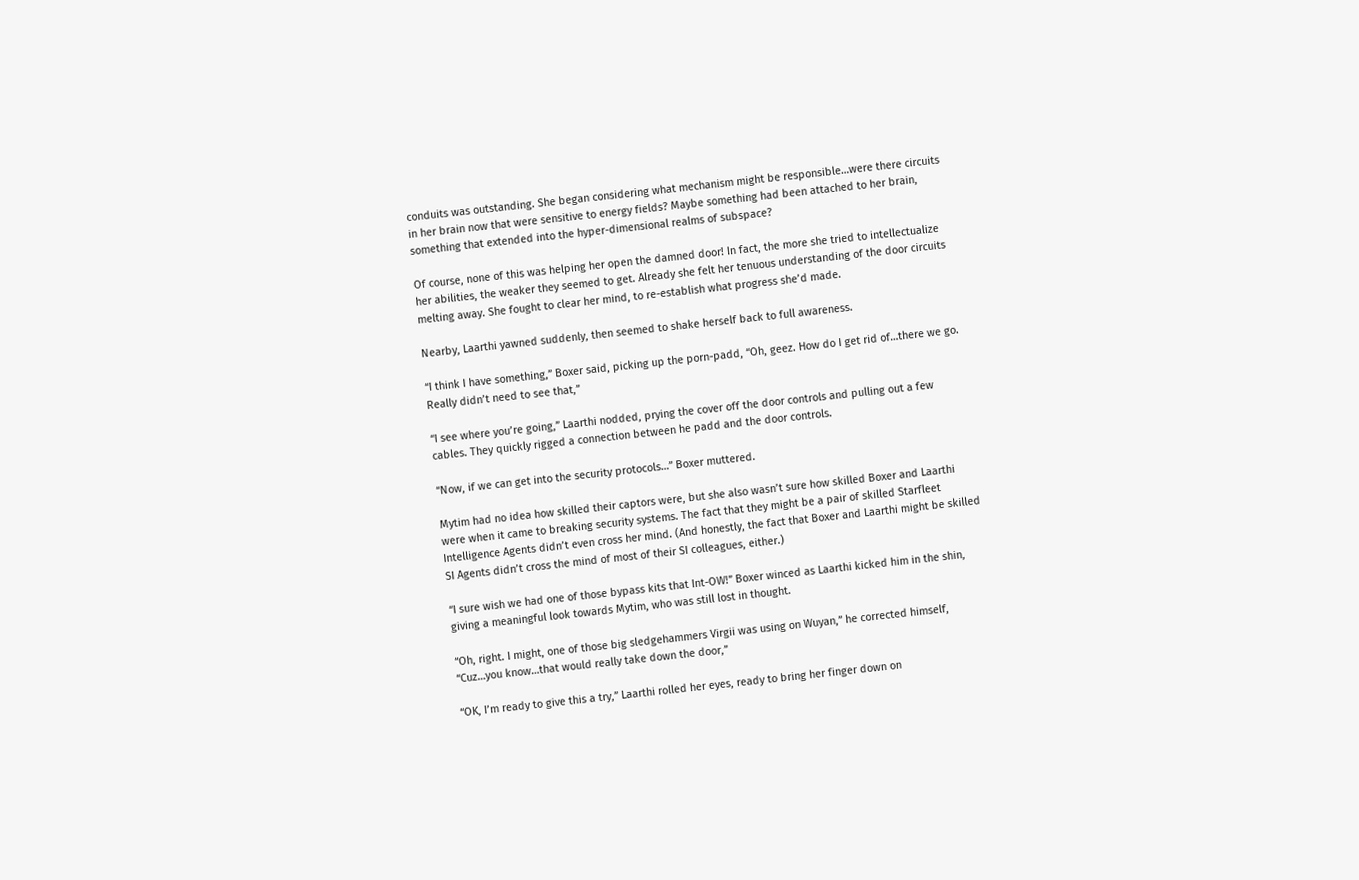conduits was outstanding. She began considering what mechanism might be responsible…were there circuits in her brain now that were sensitive to energy fields? Maybe something had been attached to her brain, something that extended into the hyper-dimensional realms of subspace?

Of course, none of this was helping her open the damned door! In fact, the more she tried to intellectualize her abilities, the weaker they seemed to get. Already she felt her tenuous understanding of the door circuits melting away. She fought to clear her mind, to re-establish what progress she’d made.

Nearby, Laarthi yawned suddenly, then seemed to shake herself back to full awareness.

“I think I have something,” Boxer said, picking up the porn-padd, “Oh, geez. How do I get rid of…there we go. Really didn’t need to see that,”

“I see where you’re going,” Laarthi nodded, prying the cover off the door controls and pulling out a few cables. They quickly rigged a connection between he padd and the door controls.

“Now, if we can get into the security protocols…” Boxer muttered.

Mytim had no idea how skilled their captors were, but she also wasn’t sure how skilled Boxer and Laarthi were when it came to breaking security systems. The fact that they might be a pair of skilled Starfleet Intelligence Agents didn’t even cross her mind. (And honestly, the fact that Boxer and Laarthi might be skilled SI Agents didn’t cross the mind of most of their SI colleagues, either.)

“I sure wish we had one of those bypass kits that Int-OW!” Boxer winced as Laarthi kicked him in the shin, giving a meaningful look towards Mytim, who was still lost in thought.

“Oh, right. I might, one of those big sledgehammers Virgii was using on Wuyan,” he corrected himself, “Cuz…you know…that would really take down the door,”

“OK, I’m ready to give this a try,” Laarthi rolled her eyes, ready to bring her finger down on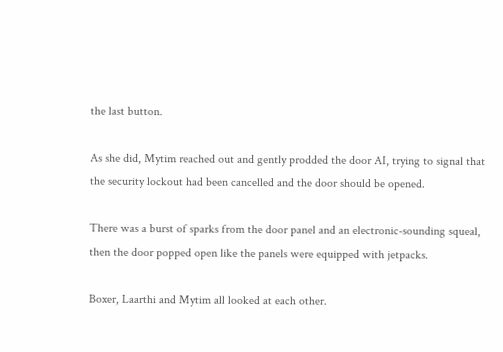the last button.

As she did, Mytim reached out and gently prodded the door AI, trying to signal that the security lockout had been cancelled and the door should be opened.

There was a burst of sparks from the door panel and an electronic-sounding squeal, then the door popped open like the panels were equipped with jetpacks.

Boxer, Laarthi and Mytim all looked at each other.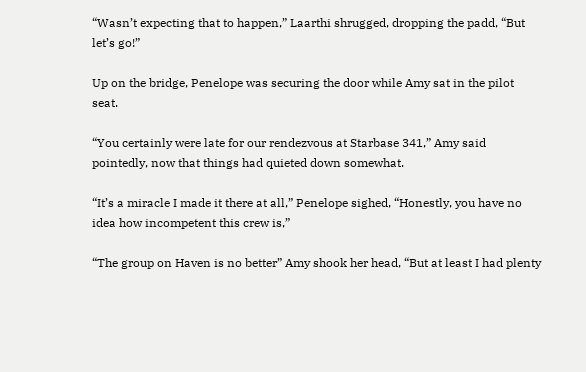“Wasn’t expecting that to happen,” Laarthi shrugged, dropping the padd, “But let’s go!”

Up on the bridge, Penelope was securing the door while Amy sat in the pilot seat.

“You certainly were late for our rendezvous at Starbase 341,” Amy said pointedly, now that things had quieted down somewhat.

“It’s a miracle I made it there at all,” Penelope sighed, “Honestly, you have no idea how incompetent this crew is,”

“The group on Haven is no better” Amy shook her head, “But at least I had plenty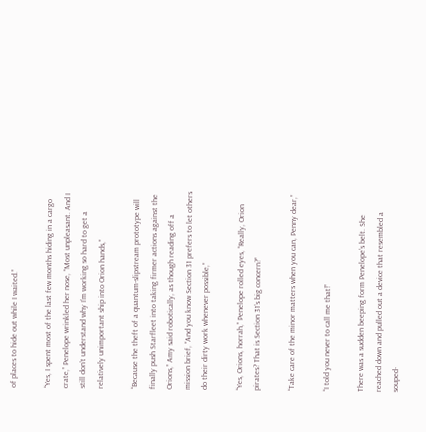of places to hide out while I waited.”

“Yes, I spent most of the last few months hiding in a cargo crate,” Penelope wrinkled her nose, “Most unpleasant. And I still don’t understand why I’m working so hard to get a relatively unimportant ship into Orion hands,”

“Because the theft of a quantum-slipstream prototype will finally push Starfleet into taking firmer actions against the Orions,” Amy said robotically, as though reading off a mission brief, “And you know Section 31 prefers to let others do their dirty work whenever possible,”

“Yes, Orions, horrah,” Penelope rolled eyes, “Really, Orion pirates? That is Section 31’s big concern?”

“Take care of the minor matters when you can, Penny dear,”

“I told you never to call me that!”

There was a sudden beeping form Penelope’s belt. She reached down and pulled out a device that resembled a souped-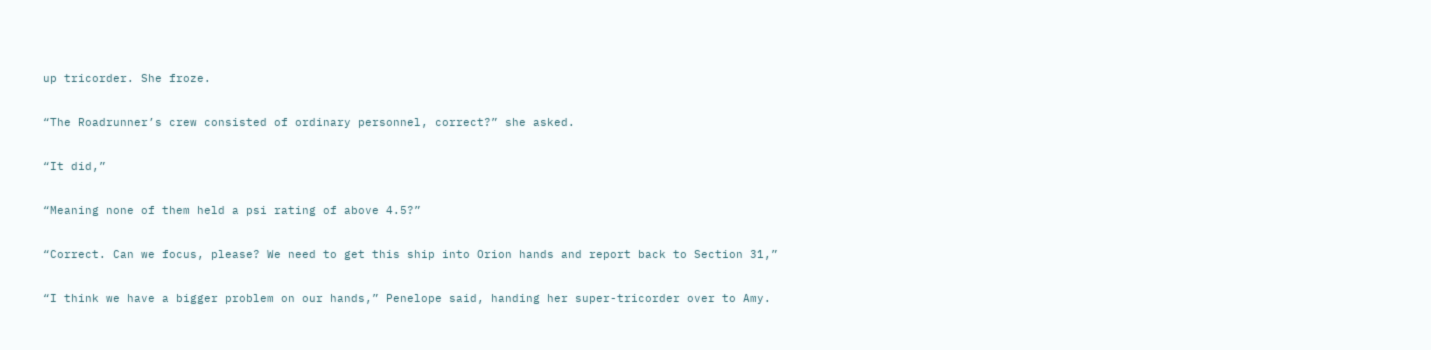up tricorder. She froze.

“The Roadrunner’s crew consisted of ordinary personnel, correct?” she asked.

“It did,”

“Meaning none of them held a psi rating of above 4.5?”

“Correct. Can we focus, please? We need to get this ship into Orion hands and report back to Section 31,”

“I think we have a bigger problem on our hands,” Penelope said, handing her super-tricorder over to Amy.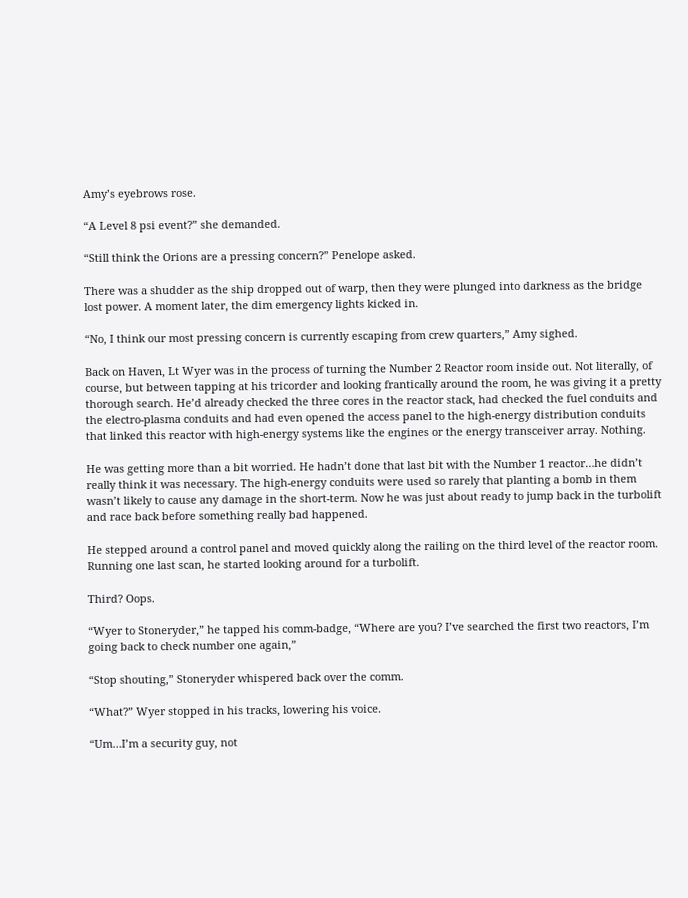Amy’s eyebrows rose.

“A Level 8 psi event?” she demanded.

“Still think the Orions are a pressing concern?” Penelope asked.

There was a shudder as the ship dropped out of warp, then they were plunged into darkness as the bridge lost power. A moment later, the dim emergency lights kicked in.

“No, I think our most pressing concern is currently escaping from crew quarters,” Amy sighed.

Back on Haven, Lt Wyer was in the process of turning the Number 2 Reactor room inside out. Not literally, of course, but between tapping at his tricorder and looking frantically around the room, he was giving it a pretty thorough search. He’d already checked the three cores in the reactor stack, had checked the fuel conduits and the electro-plasma conduits and had even opened the access panel to the high-energy distribution conduits that linked this reactor with high-energy systems like the engines or the energy transceiver array. Nothing.

He was getting more than a bit worried. He hadn’t done that last bit with the Number 1 reactor…he didn’t really think it was necessary. The high-energy conduits were used so rarely that planting a bomb in them wasn’t likely to cause any damage in the short-term. Now he was just about ready to jump back in the turbolift and race back before something really bad happened.

He stepped around a control panel and moved quickly along the railing on the third level of the reactor room. Running one last scan, he started looking around for a turbolift.

Third? Oops.

“Wyer to Stoneryder,” he tapped his comm-badge, “Where are you? I’ve searched the first two reactors, I’m going back to check number one again,”

“Stop shouting,” Stoneryder whispered back over the comm.

“What?” Wyer stopped in his tracks, lowering his voice.

“Um…I’m a security guy, not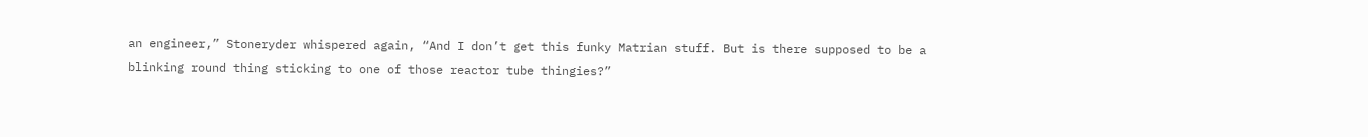an engineer,” Stoneryder whispered again, “And I don’t get this funky Matrian stuff. But is there supposed to be a blinking round thing sticking to one of those reactor tube thingies?”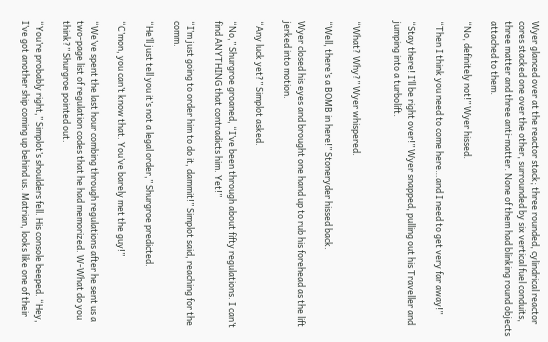Wyer glanced over at the reactor stack; three rounded, cylindrical reactor cores stacked one over the other, surrounded by six vertical fuel conduits, three matter and three anti-matter. None of them had blinking round objects attached to them.

“No, definitely not!” Wyer hissed.

“Then I think you need to come here…and I need to get very far away!”

“Stay there! I’ll be right over!” Wyer snapped, pulling out his Traveller and jumping into a turbolift.


“What? Why?” Wyer whispered.

“Well, there’s a BOMB in here!” Stoneryder hissed back.

Wyer closed his eyes and brought one hand up to rub his forehead as the lift jerked into motion.

“Any luck yet?” Simplot asked.

“No,” Shurgroe groaned, “I’ve been through about fifty regulations. I can’t find ANYTHING that contradicts him. Yet!”

“I’m just going to order him to do it, dammit!” Simplot said, reaching for the comm.

“He’ll just tell you it’s not a legal order,” Shurgroe predicted.

“C’mon, you can’t know that. You’ve barely met the guy!”

“We’ve spent the last hour combing through regulations after he sent us a two-page list of regulation codes that he had memorized. W-What do you think?” Shurgroe pointed out.

“You’re probably right,” Simplot’s shoulders fell. His console beeped. “Hey, I’ve got another ship coming up behind us. Matrian, looks like one of their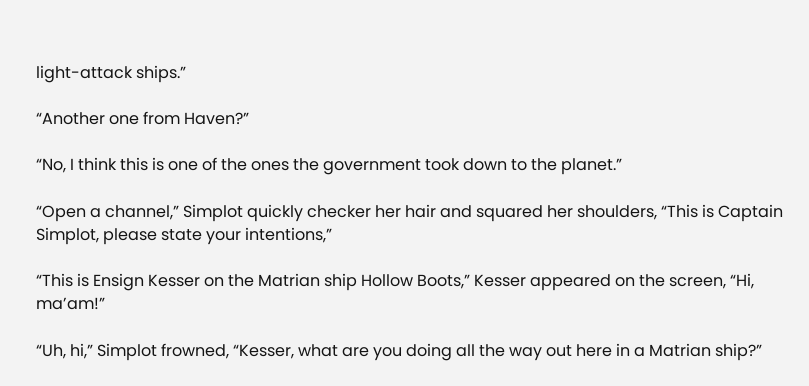light-attack ships.”

“Another one from Haven?”

“No, I think this is one of the ones the government took down to the planet.”

“Open a channel,” Simplot quickly checker her hair and squared her shoulders, “This is Captain Simplot, please state your intentions,”

“This is Ensign Kesser on the Matrian ship Hollow Boots,” Kesser appeared on the screen, “Hi, ma’am!”

“Uh, hi,” Simplot frowned, “Kesser, what are you doing all the way out here in a Matrian ship?”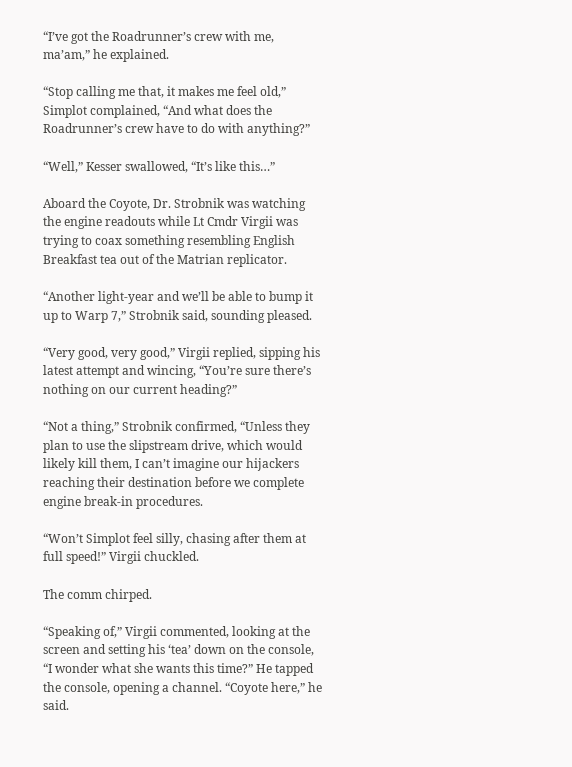“I’ve got the Roadrunner’s crew with me, ma’am,” he explained.

“Stop calling me that, it makes me feel old,” Simplot complained, “And what does the Roadrunner’s crew have to do with anything?”

“Well,” Kesser swallowed, “It’s like this…”

Aboard the Coyote, Dr. Strobnik was watching the engine readouts while Lt Cmdr Virgii was trying to coax something resembling English Breakfast tea out of the Matrian replicator.

“Another light-year and we’ll be able to bump it up to Warp 7,” Strobnik said, sounding pleased.

“Very good, very good,” Virgii replied, sipping his latest attempt and wincing, “You’re sure there’s nothing on our current heading?”

“Not a thing,” Strobnik confirmed, “Unless they plan to use the slipstream drive, which would likely kill them, I can’t imagine our hijackers reaching their destination before we complete engine break-in procedures.

“Won’t Simplot feel silly, chasing after them at full speed!” Virgii chuckled.

The comm chirped.

“Speaking of,” Virgii commented, looking at the screen and setting his ‘tea’ down on the console, “I wonder what she wants this time?” He tapped the console, opening a channel. “Coyote here,” he said.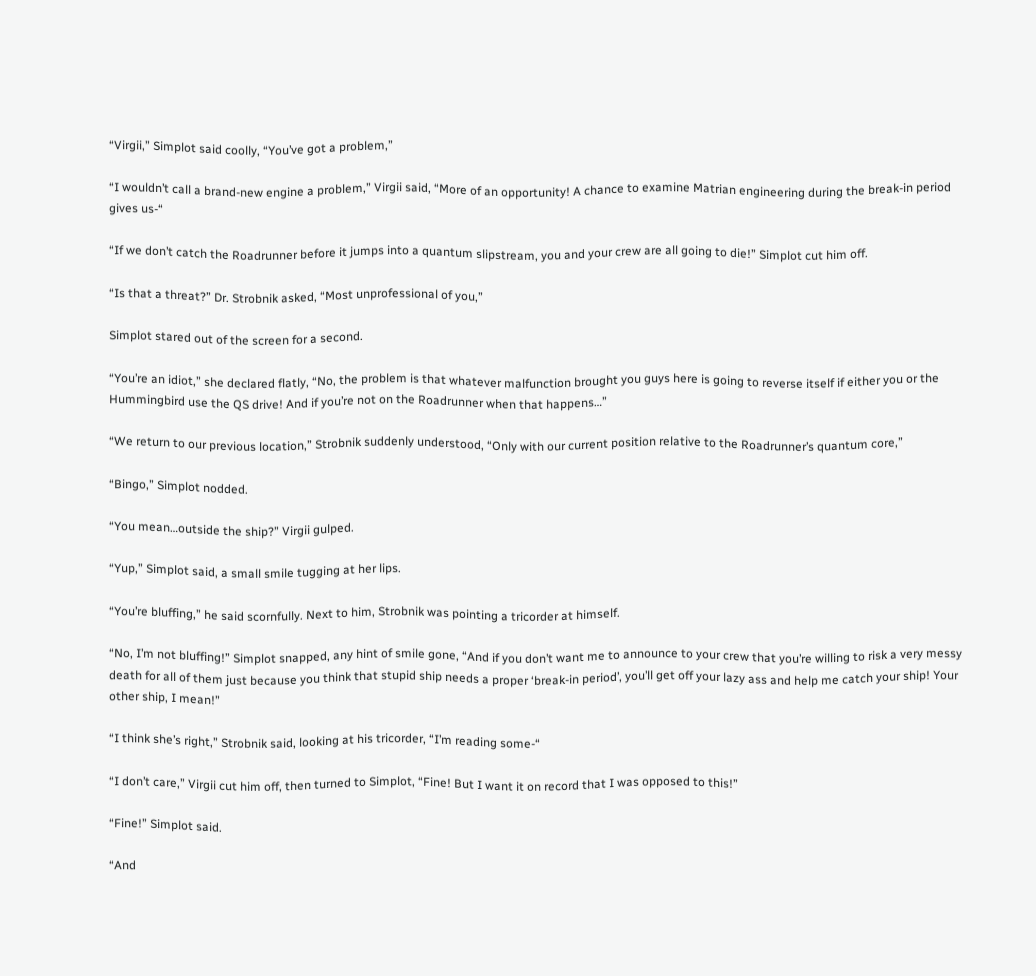“Virgii,” Simplot said coolly, “You’ve got a problem,”

“I wouldn’t call a brand-new engine a problem,” Virgii said, “More of an opportunity! A chance to examine Matrian engineering during the break-in period gives us-“

“If we don’t catch the Roadrunner before it jumps into a quantum slipstream, you and your crew are all going to die!” Simplot cut him off.

“Is that a threat?” Dr. Strobnik asked, “Most unprofessional of you,”

Simplot stared out of the screen for a second.

“You’re an idiot,” she declared flatly, “No, the problem is that whatever malfunction brought you guys here is going to reverse itself if either you or the Hummingbird use the QS drive! And if you’re not on the Roadrunner when that happens…”

“We return to our previous location,” Strobnik suddenly understood, “Only with our current position relative to the Roadrunner’s quantum core,”

“Bingo,” Simplot nodded.

“You mean…outside the ship?” Virgii gulped.

“Yup,” Simplot said, a small smile tugging at her lips.

“You’re bluffing,” he said scornfully. Next to him, Strobnik was pointing a tricorder at himself.

“No, I’m not bluffing!” Simplot snapped, any hint of smile gone, “And if you don’t want me to announce to your crew that you’re willing to risk a very messy death for all of them just because you think that stupid ship needs a proper ‘break-in period’, you’ll get off your lazy ass and help me catch your ship! Your other ship, I mean!”

“I think she’s right,” Strobnik said, looking at his tricorder, “I’m reading some-“

“I don’t care,” Virgii cut him off, then turned to Simplot, “Fine! But I want it on record that I was opposed to this!”

“Fine!” Simplot said.

“And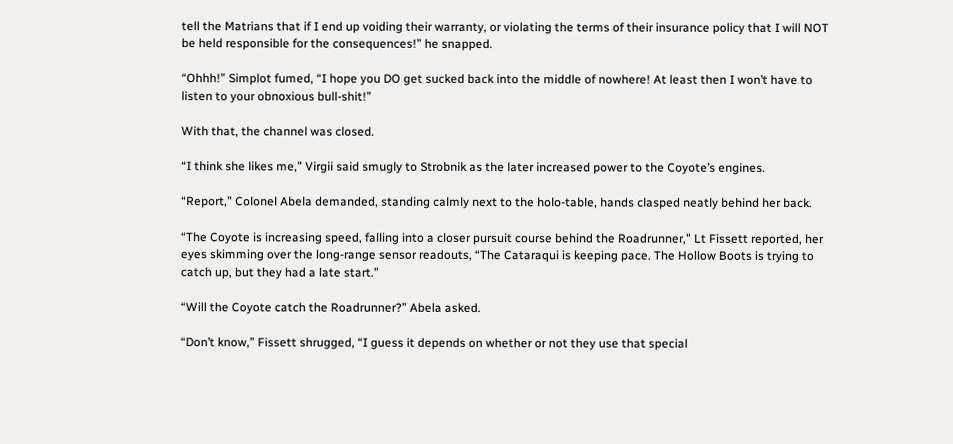tell the Matrians that if I end up voiding their warranty, or violating the terms of their insurance policy that I will NOT be held responsible for the consequences!” he snapped.

“Ohhh!” Simplot fumed, “I hope you DO get sucked back into the middle of nowhere! At least then I won’t have to listen to your obnoxious bull-shit!”

With that, the channel was closed.

“I think she likes me,” Virgii said smugly to Strobnik as the later increased power to the Coyote’s engines.

“Report,” Colonel Abela demanded, standing calmly next to the holo-table, hands clasped neatly behind her back.

“The Coyote is increasing speed, falling into a closer pursuit course behind the Roadrunner,” Lt Fissett reported, her eyes skimming over the long-range sensor readouts, “The Cataraqui is keeping pace. The Hollow Boots is trying to catch up, but they had a late start.”

“Will the Coyote catch the Roadrunner?” Abela asked.

“Don’t know,” Fissett shrugged, “I guess it depends on whether or not they use that special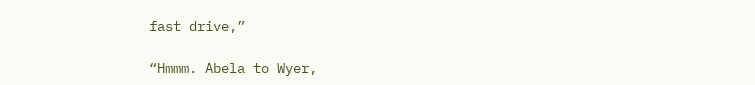fast drive,”

“Hmmm. Abela to Wyer,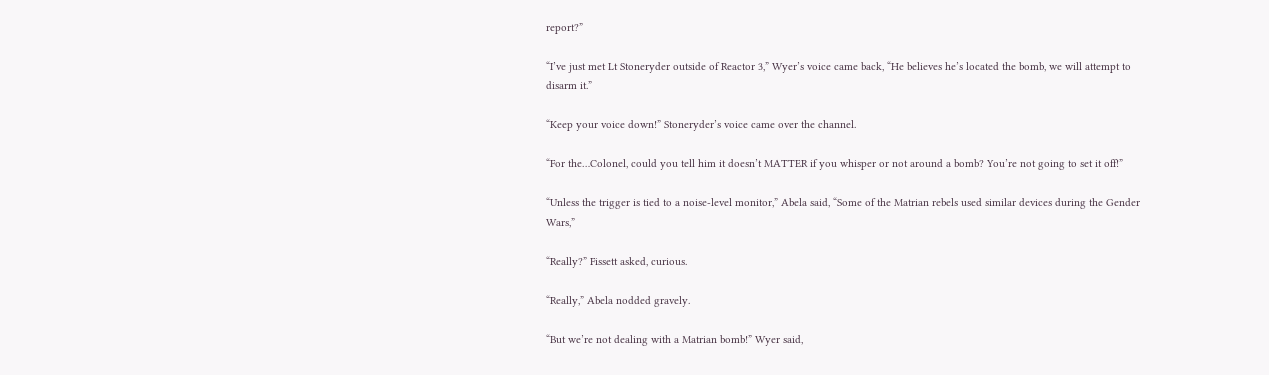report?”

“I’ve just met Lt Stoneryder outside of Reactor 3,” Wyer’s voice came back, “He believes he’s located the bomb, we will attempt to disarm it.”

“Keep your voice down!” Stoneryder’s voice came over the channel.

“For the…Colonel, could you tell him it doesn’t MATTER if you whisper or not around a bomb? You’re not going to set it off!”

“Unless the trigger is tied to a noise-level monitor,” Abela said, “Some of the Matrian rebels used similar devices during the Gender Wars,”

“Really?” Fissett asked, curious.

“Really,” Abela nodded gravely.

“But we’re not dealing with a Matrian bomb!” Wyer said,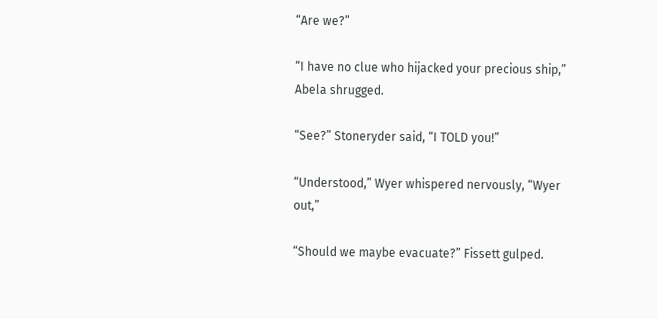“Are we?”

“I have no clue who hijacked your precious ship,” Abela shrugged.

“See?” Stoneryder said, “I TOLD you!”

“Understood,” Wyer whispered nervously, “Wyer out,”

“Should we maybe evacuate?” Fissett gulped.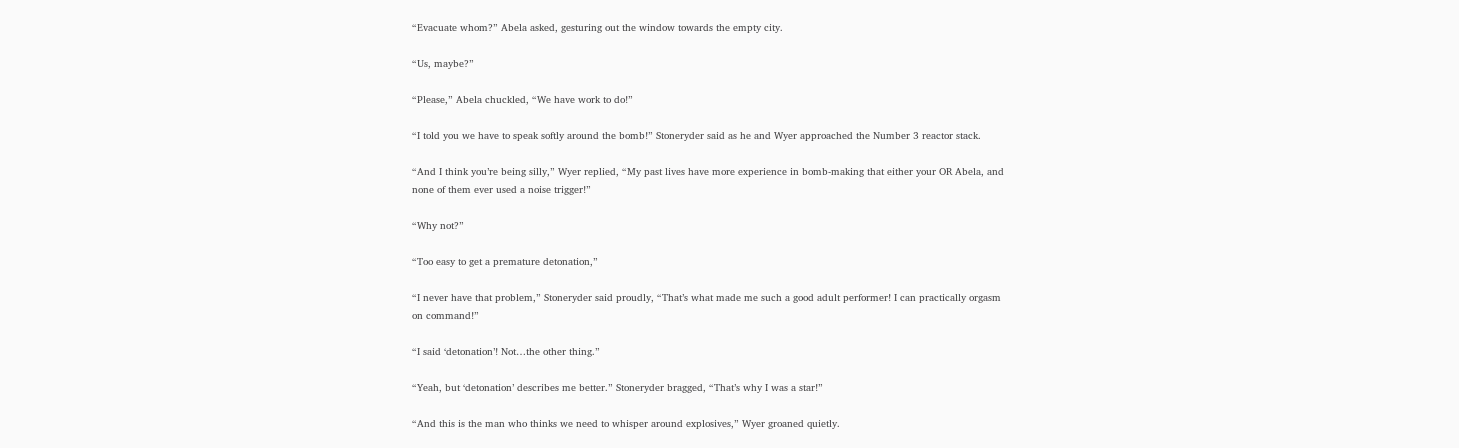“Evacuate whom?” Abela asked, gesturing out the window towards the empty city.

“Us, maybe?”

“Please,” Abela chuckled, “We have work to do!”

“I told you we have to speak softly around the bomb!” Stoneryder said as he and Wyer approached the Number 3 reactor stack.

“And I think you’re being silly,” Wyer replied, “My past lives have more experience in bomb-making that either your OR Abela, and none of them ever used a noise trigger!”

“Why not?”

“Too easy to get a premature detonation,”

“I never have that problem,” Stoneryder said proudly, “That’s what made me such a good adult performer! I can practically orgasm on command!”

“I said ‘detonation’! Not…the other thing.”

“Yeah, but ‘detonation’ describes me better.” Stoneryder bragged, “That’s why I was a star!”

“And this is the man who thinks we need to whisper around explosives,” Wyer groaned quietly.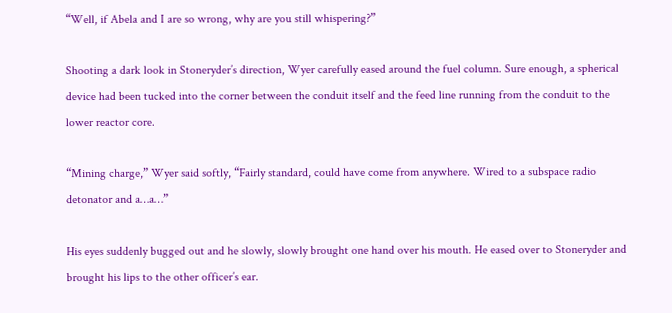“Well, if Abela and I are so wrong, why are you still whispering?”

Shooting a dark look in Stoneryder’s direction, Wyer carefully eased around the fuel column. Sure enough, a spherical device had been tucked into the corner between the conduit itself and the feed line running from the conduit to the lower reactor core.

“Mining charge,” Wyer said softly, “Fairly standard, could have come from anywhere. Wired to a subspace radio detonator and a…a…”

His eyes suddenly bugged out and he slowly, slowly brought one hand over his mouth. He eased over to Stoneryder and brought his lips to the other officer’s ear.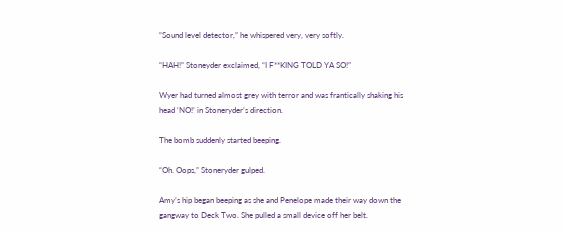“Sound level detector,” he whispered very, very softly.

“HAH!” Stoneyder exclaimed, “I F**KING TOLD YA SO!”

Wyer had turned almost grey with terror and was frantically shaking his head ‘NO!’ in Stoneryder’s direction.

The bomb suddenly started beeping.

“Oh. Oops,” Stoneryder gulped.

Amy’s hip began beeping as she and Penelope made their way down the gangway to Deck Two. She pulled a small device off her belt.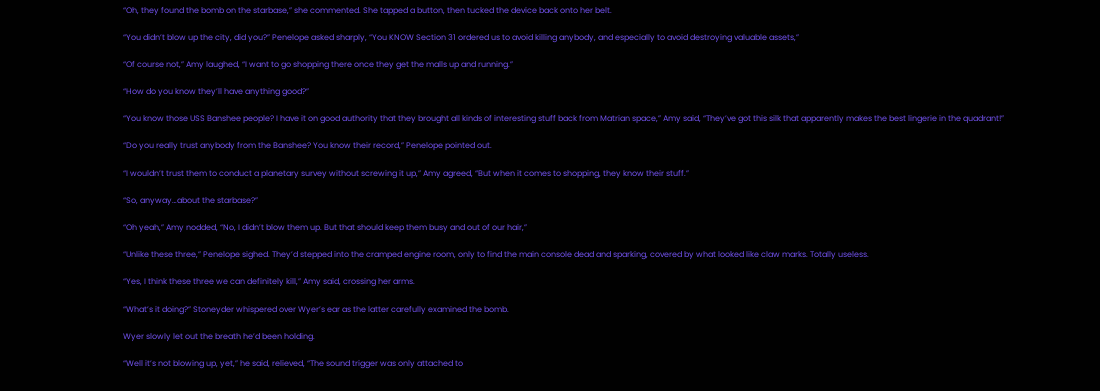“Oh, they found the bomb on the starbase,” she commented. She tapped a button, then tucked the device back onto her belt.

“You didn’t blow up the city, did you?” Penelope asked sharply, “You KNOW Section 31 ordered us to avoid killing anybody, and especially to avoid destroying valuable assets,”

“Of course not,” Amy laughed, “I want to go shopping there once they get the malls up and running.”

“How do you know they’ll have anything good?”

“You know those USS Banshee people? I have it on good authority that they brought all kinds of interesting stuff back from Matrian space,” Amy said, “They’ve got this silk that apparently makes the best lingerie in the quadrant!”

“Do you really trust anybody from the Banshee? You know their record,” Penelope pointed out.

“I wouldn’t trust them to conduct a planetary survey without screwing it up,” Amy agreed, “But when it comes to shopping, they know their stuff.”

“So, anyway…about the starbase?”

“Oh yeah,” Amy nodded, “No, I didn’t blow them up. But that should keep them busy and out of our hair,”

“Unlike these three,” Penelope sighed. They’d stepped into the cramped engine room, only to find the main console dead and sparking, covered by what looked like claw marks. Totally useless.

“Yes, I think these three we can definitely kill,” Amy said, crossing her arms.

“What’s it doing?” Stoneyder whispered over Wyer’s ear as the latter carefully examined the bomb.

Wyer slowly let out the breath he’d been holding.

“Well it’s not blowing up, yet,” he said, relieved, “The sound trigger was only attached to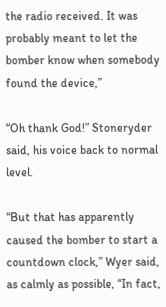the radio received. It was probably meant to let the bomber know when somebody found the device,”

“Oh thank God!” Stoneryder said, his voice back to normal level.

“But that has apparently caused the bomber to start a countdown clock,” Wyer said, as calmly as possible, “In fact,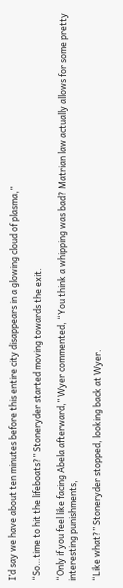I’d say we have about ten minutes before this entire city disappears in a glowing cloud of plasma,”

“So…time to hit the lifeboats?” Stoneryder started moving towards the exit.

“Only if you feel like facing Abela afterward,” Wyer commented, “You think a whipping was bad? Matrian law actually allows for some pretty interesting punishments,

“Like what?” Stoneryder stopped, looking back at Wyer.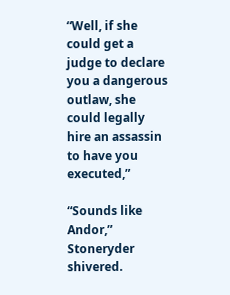“Well, if she could get a judge to declare you a dangerous outlaw, she could legally hire an assassin to have you executed,”

“Sounds like Andor,” Stoneryder shivered.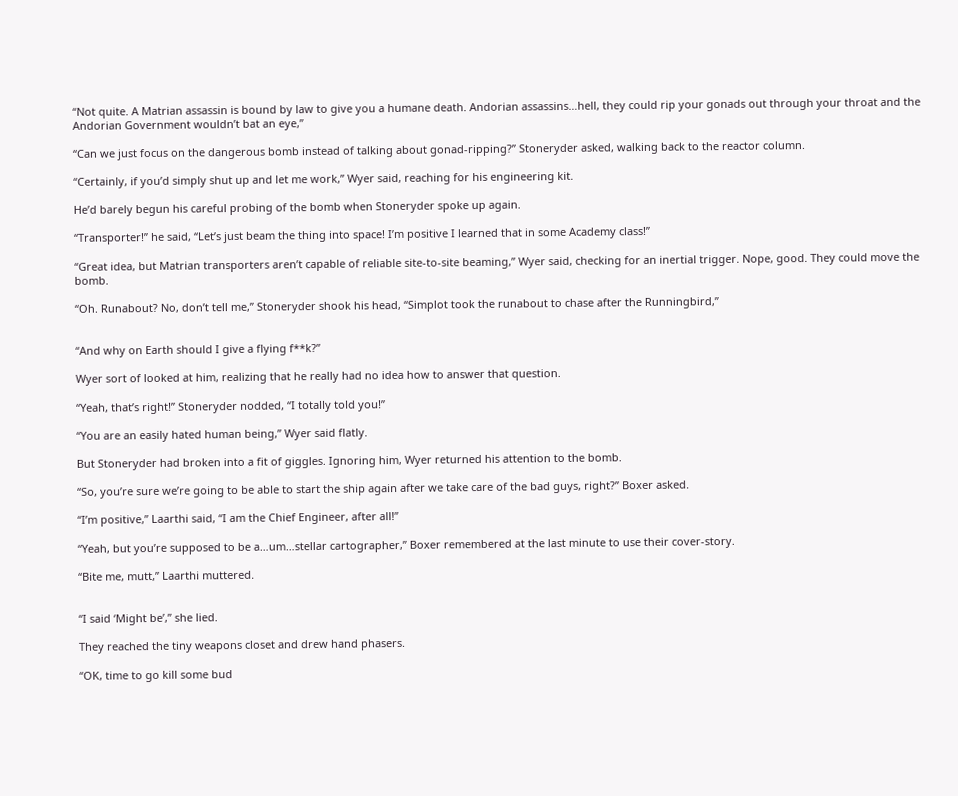“Not quite. A Matrian assassin is bound by law to give you a humane death. Andorian assassins…hell, they could rip your gonads out through your throat and the Andorian Government wouldn’t bat an eye,”

“Can we just focus on the dangerous bomb instead of talking about gonad-ripping?” Stoneryder asked, walking back to the reactor column.

“Certainly, if you’d simply shut up and let me work,” Wyer said, reaching for his engineering kit.

He’d barely begun his careful probing of the bomb when Stoneryder spoke up again.

“Transporter!” he said, “Let’s just beam the thing into space! I’m positive I learned that in some Academy class!”

“Great idea, but Matrian transporters aren’t capable of reliable site-to-site beaming,” Wyer said, checking for an inertial trigger. Nope, good. They could move the bomb.

“Oh. Runabout? No, don’t tell me,” Stoneryder shook his head, “Simplot took the runabout to chase after the Runningbird,”


“And why on Earth should I give a flying f**k?”

Wyer sort of looked at him, realizing that he really had no idea how to answer that question.

“Yeah, that’s right!” Stoneryder nodded, “I totally told you!”

“You are an easily hated human being,” Wyer said flatly.

But Stoneryder had broken into a fit of giggles. Ignoring him, Wyer returned his attention to the bomb.

“So, you’re sure we’re going to be able to start the ship again after we take care of the bad guys, right?” Boxer asked.

“I’m positive,” Laarthi said, “I am the Chief Engineer, after all!”

“Yeah, but you’re supposed to be a…um…stellar cartographer,” Boxer remembered at the last minute to use their cover-story.

“Bite me, mutt,” Laarthi muttered.


“I said ‘Might be’,” she lied.

They reached the tiny weapons closet and drew hand phasers.

“OK, time to go kill some bud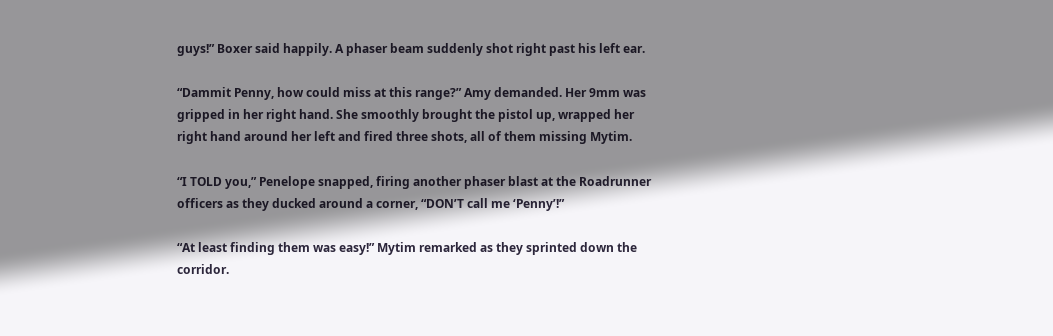guys!” Boxer said happily. A phaser beam suddenly shot right past his left ear.

“Dammit Penny, how could miss at this range?” Amy demanded. Her 9mm was gripped in her right hand. She smoothly brought the pistol up, wrapped her right hand around her left and fired three shots, all of them missing Mytim.

“I TOLD you,” Penelope snapped, firing another phaser blast at the Roadrunner officers as they ducked around a corner, “DON’T call me ‘Penny’!”

“At least finding them was easy!” Mytim remarked as they sprinted down the corridor.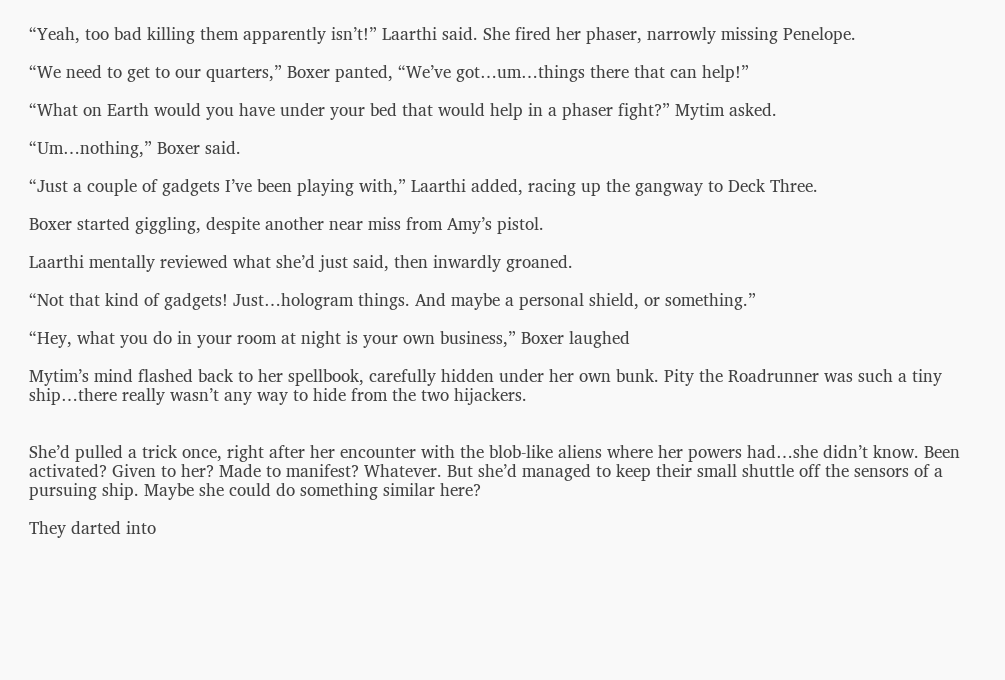“Yeah, too bad killing them apparently isn’t!” Laarthi said. She fired her phaser, narrowly missing Penelope.

“We need to get to our quarters,” Boxer panted, “We’ve got…um…things there that can help!”

“What on Earth would you have under your bed that would help in a phaser fight?” Mytim asked.

“Um…nothing,” Boxer said.

“Just a couple of gadgets I’ve been playing with,” Laarthi added, racing up the gangway to Deck Three.

Boxer started giggling, despite another near miss from Amy’s pistol.

Laarthi mentally reviewed what she’d just said, then inwardly groaned.

“Not that kind of gadgets! Just…hologram things. And maybe a personal shield, or something.”

“Hey, what you do in your room at night is your own business,” Boxer laughed

Mytim’s mind flashed back to her spellbook, carefully hidden under her own bunk. Pity the Roadrunner was such a tiny ship…there really wasn’t any way to hide from the two hijackers.


She’d pulled a trick once, right after her encounter with the blob-like aliens where her powers had…she didn’t know. Been activated? Given to her? Made to manifest? Whatever. But she’d managed to keep their small shuttle off the sensors of a pursuing ship. Maybe she could do something similar here?

They darted into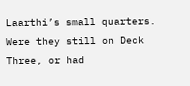Laarthi’s small quarters. Were they still on Deck Three, or had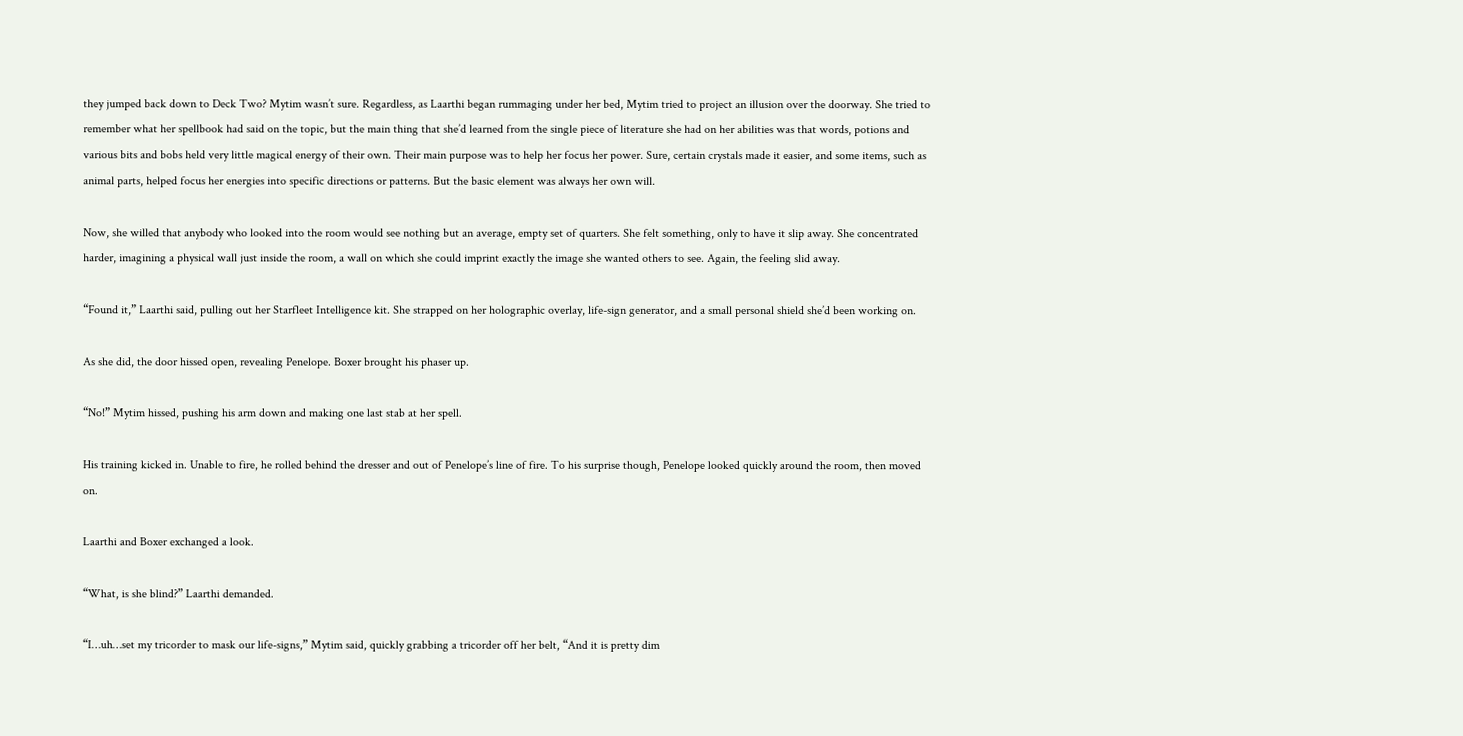they jumped back down to Deck Two? Mytim wasn’t sure. Regardless, as Laarthi began rummaging under her bed, Mytim tried to project an illusion over the doorway. She tried to remember what her spellbook had said on the topic, but the main thing that she’d learned from the single piece of literature she had on her abilities was that words, potions and various bits and bobs held very little magical energy of their own. Their main purpose was to help her focus her power. Sure, certain crystals made it easier, and some items, such as animal parts, helped focus her energies into specific directions or patterns. But the basic element was always her own will.

Now, she willed that anybody who looked into the room would see nothing but an average, empty set of quarters. She felt something, only to have it slip away. She concentrated harder, imagining a physical wall just inside the room, a wall on which she could imprint exactly the image she wanted others to see. Again, the feeling slid away.

“Found it,” Laarthi said, pulling out her Starfleet Intelligence kit. She strapped on her holographic overlay, life-sign generator, and a small personal shield she’d been working on.

As she did, the door hissed open, revealing Penelope. Boxer brought his phaser up.

“No!” Mytim hissed, pushing his arm down and making one last stab at her spell.

His training kicked in. Unable to fire, he rolled behind the dresser and out of Penelope’s line of fire. To his surprise though, Penelope looked quickly around the room, then moved on.

Laarthi and Boxer exchanged a look.

“What, is she blind?” Laarthi demanded.

“I…uh…set my tricorder to mask our life-signs,” Mytim said, quickly grabbing a tricorder off her belt, “And it is pretty dim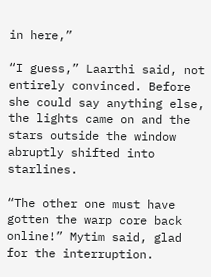in here,”

“I guess,” Laarthi said, not entirely convinced. Before she could say anything else, the lights came on and the stars outside the window abruptly shifted into starlines.

“The other one must have gotten the warp core back online!” Mytim said, glad for the interruption.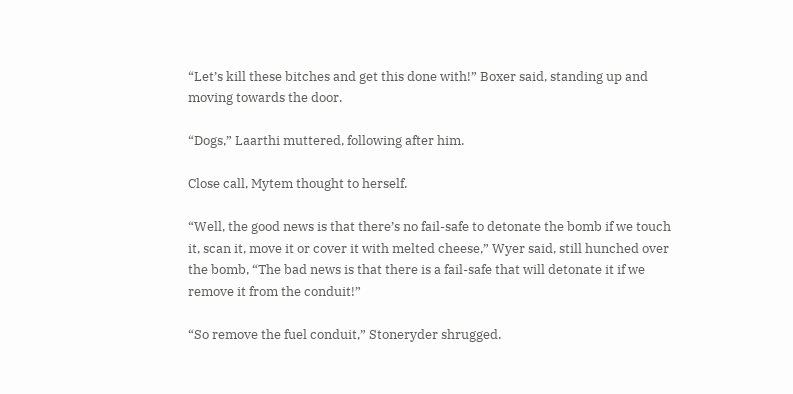“Let’s kill these bitches and get this done with!” Boxer said, standing up and moving towards the door.

“Dogs,” Laarthi muttered, following after him.

Close call, Mytem thought to herself.

“Well, the good news is that there’s no fail-safe to detonate the bomb if we touch it, scan it, move it or cover it with melted cheese,” Wyer said, still hunched over the bomb, “The bad news is that there is a fail-safe that will detonate it if we remove it from the conduit!”

“So remove the fuel conduit,” Stoneryder shrugged.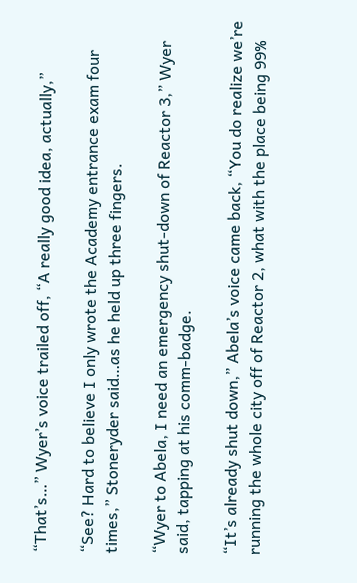“That’s…” Wyer’s voice trailed off, “A really good idea, actually,”

“See? Hard to believe I only wrote the Academy entrance exam four times,” Stoneryder said…as he held up three fingers.

“Wyer to Abela, I need an emergency shut-down of Reactor 3,” Wyer said, tapping at his comm-badge.

“It’s already shut down,” Abela’s voice came back, “You do realize we’re running the whole city off of Reactor 2, what with the place being 99%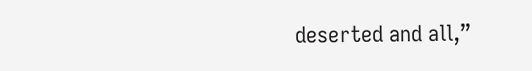deserted and all,”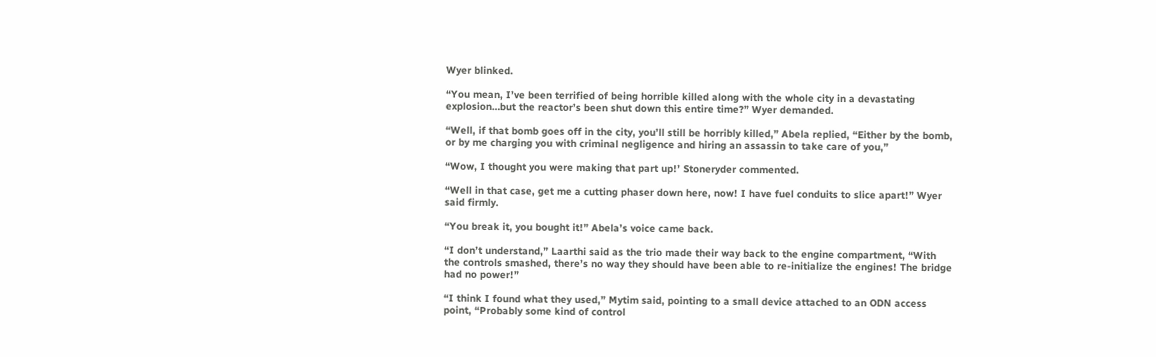Wyer blinked.

“You mean, I’ve been terrified of being horrible killed along with the whole city in a devastating explosion…but the reactor’s been shut down this entire time?” Wyer demanded.

“Well, if that bomb goes off in the city, you’ll still be horribly killed,” Abela replied, “Either by the bomb, or by me charging you with criminal negligence and hiring an assassin to take care of you,”

“Wow, I thought you were making that part up!’ Stoneryder commented.

“Well in that case, get me a cutting phaser down here, now! I have fuel conduits to slice apart!” Wyer said firmly.

“You break it, you bought it!” Abela’s voice came back.

“I don’t understand,” Laarthi said as the trio made their way back to the engine compartment, “With the controls smashed, there’s no way they should have been able to re-initialize the engines! The bridge had no power!”

“I think I found what they used,” Mytim said, pointing to a small device attached to an ODN access point, “Probably some kind of control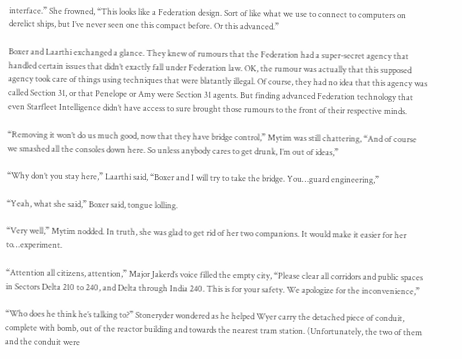interface.” She frowned, “This looks like a Federation design. Sort of like what we use to connect to computers on derelict ships, but I’ve never seen one this compact before. Or this advanced.”

Boxer and Laarthi exchanged a glance. They knew of rumours that the Federation had a super-secret agency that handled certain issues that didn’t exactly fall under Federation law. OK, the rumour was actually that this supposed agency took care of things using techniques that were blatantly illegal. Of course, they had no idea that this agency was called Section 31, or that Penelope or Amy were Section 31 agents. But finding advanced Federation technology that even Starfleet Intelligence didn’t have access to sure brought those rumours to the front of their respective minds.

“Removing it won’t do us much good, now that they have bridge control,” Mytim was still chattering, “And of course we smashed all the consoles down here. So unless anybody cares to get drunk, I’m out of ideas,”

“Why don’t you stay here,” Laarthi said, “Boxer and I will try to take the bridge. You…guard engineering,”

“Yeah, what she said,” Boxer said, tongue lolling.

“Very well,” Mytim nodded. In truth, she was glad to get rid of her two companions. It would make it easier for her to…experiment.

“Attention all citizens, attention,” Major Jakerd’s voice filled the empty city, “Please clear all corridors and public spaces in Sectors Delta 210 to 240, and Delta through India 240. This is for your safety. We apologize for the inconvenience,”

“Who does he think he’s talking to?” Stoneryder wondered as he helped Wyer carry the detached piece of conduit, complete with bomb, out of the reactor building and towards the nearest tram station. (Unfortunately, the two of them and the conduit were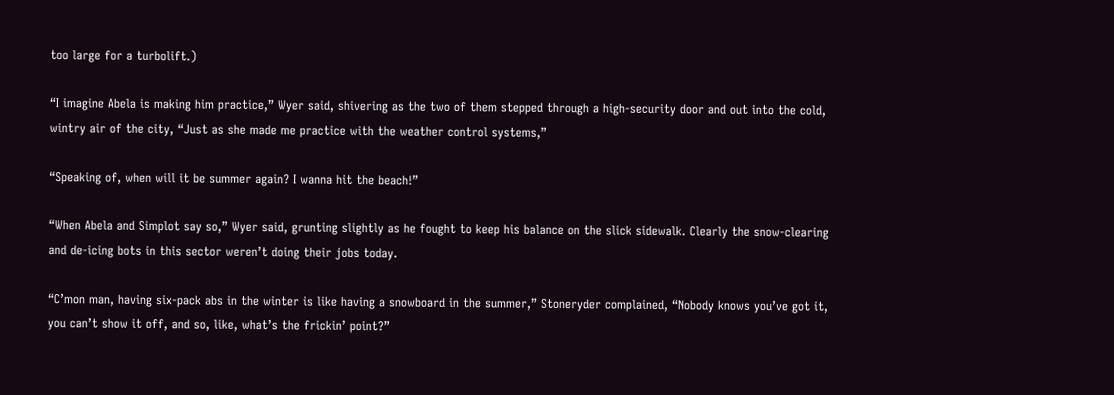too large for a turbolift.)

“I imagine Abela is making him practice,” Wyer said, shivering as the two of them stepped through a high-security door and out into the cold, wintry air of the city, “Just as she made me practice with the weather control systems,”

“Speaking of, when will it be summer again? I wanna hit the beach!”

“When Abela and Simplot say so,” Wyer said, grunting slightly as he fought to keep his balance on the slick sidewalk. Clearly the snow-clearing and de-icing bots in this sector weren’t doing their jobs today.

“C’mon man, having six-pack abs in the winter is like having a snowboard in the summer,” Stoneryder complained, “Nobody knows you’ve got it, you can’t show it off, and so, like, what’s the frickin’ point?”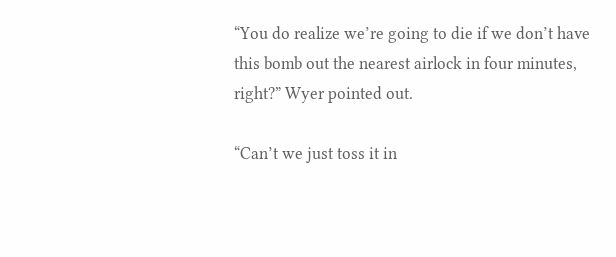“You do realize we’re going to die if we don’t have this bomb out the nearest airlock in four minutes, right?” Wyer pointed out.

“Can’t we just toss it in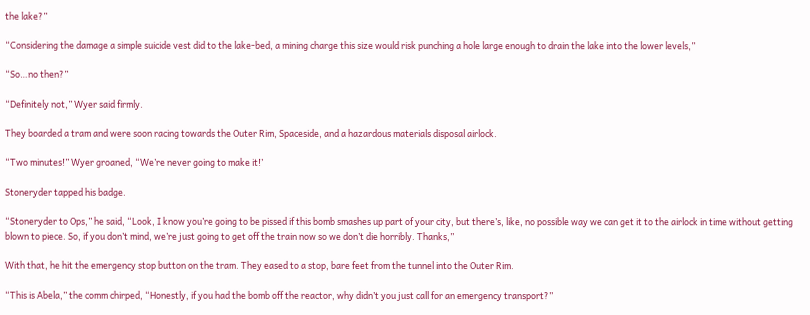the lake?”

“Considering the damage a simple suicide vest did to the lake-bed, a mining charge this size would risk punching a hole large enough to drain the lake into the lower levels,”

“So…no then?”

“Definitely not,” Wyer said firmly.

They boarded a tram and were soon racing towards the Outer Rim, Spaceside, and a hazardous materials disposal airlock.

“Two minutes!” Wyer groaned, “We’re never going to make it!’

Stoneryder tapped his badge.

“Stoneryder to Ops,” he said, “Look, I know you’re going to be pissed if this bomb smashes up part of your city, but there’s, like, no possible way we can get it to the airlock in time without getting blown to piece. So, if you don’t mind, we’re just going to get off the train now so we don’t die horribly. Thanks,”

With that, he hit the emergency stop button on the tram. They eased to a stop, bare feet from the tunnel into the Outer Rim.

“This is Abela,” the comm chirped, “Honestly, if you had the bomb off the reactor, why didn’t you just call for an emergency transport?”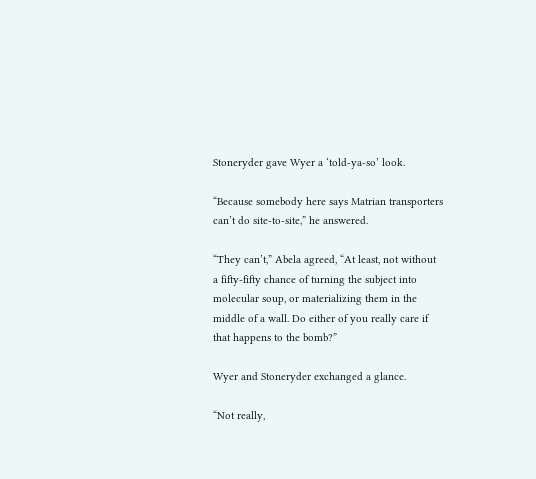Stoneryder gave Wyer a ‘told-ya-so’ look.

“Because somebody here says Matrian transporters can’t do site-to-site,” he answered.

“They can’t,” Abela agreed, “At least, not without a fifty-fifty chance of turning the subject into molecular soup, or materializing them in the middle of a wall. Do either of you really care if that happens to the bomb?”

Wyer and Stoneryder exchanged a glance.

“Not really,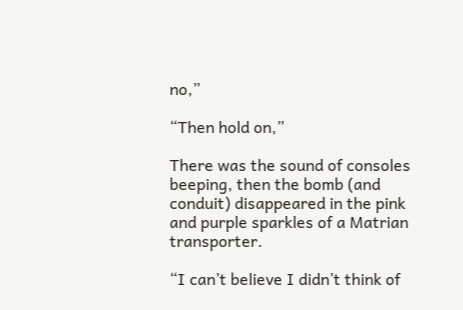no,”

“Then hold on,”

There was the sound of consoles beeping, then the bomb (and conduit) disappeared in the pink and purple sparkles of a Matrian transporter.

“I can’t believe I didn’t think of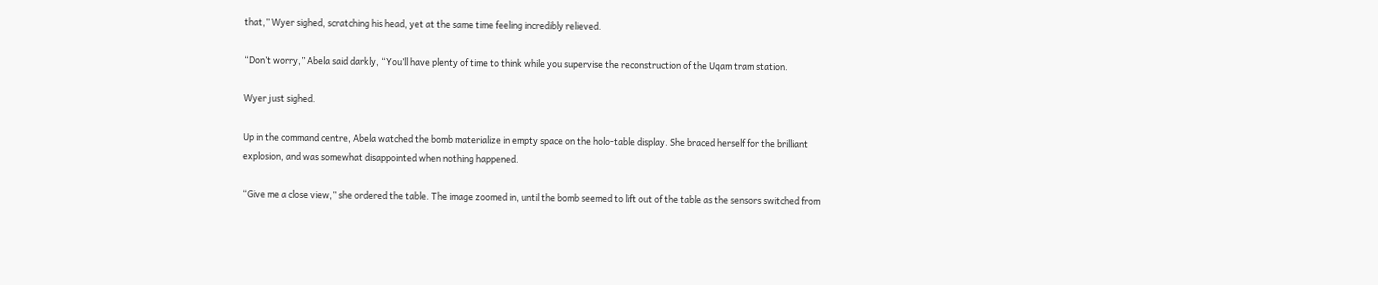that,” Wyer sighed, scratching his head, yet at the same time feeling incredibly relieved.

“Don’t worry,” Abela said darkly, “You’ll have plenty of time to think while you supervise the reconstruction of the Uqam tram station.

Wyer just sighed.

Up in the command centre, Abela watched the bomb materialize in empty space on the holo-table display. She braced herself for the brilliant explosion, and was somewhat disappointed when nothing happened.

“Give me a close view,” she ordered the table. The image zoomed in, until the bomb seemed to lift out of the table as the sensors switched from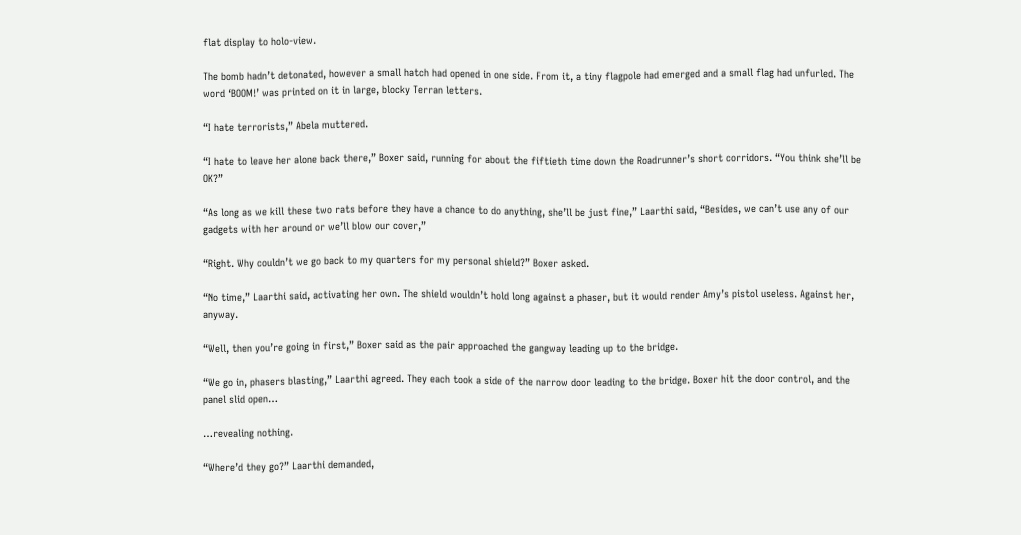flat display to holo-view.

The bomb hadn’t detonated, however a small hatch had opened in one side. From it, a tiny flagpole had emerged and a small flag had unfurled. The word ‘BOOM!’ was printed on it in large, blocky Terran letters.

“I hate terrorists,” Abela muttered.

“I hate to leave her alone back there,” Boxer said, running for about the fiftieth time down the Roadrunner’s short corridors. “You think she’ll be OK?”

“As long as we kill these two rats before they have a chance to do anything, she’ll be just fine,” Laarthi said, “Besides, we can’t use any of our gadgets with her around or we’ll blow our cover,”

“Right. Why couldn’t we go back to my quarters for my personal shield?” Boxer asked.

“No time,” Laarthi said, activating her own. The shield wouldn’t hold long against a phaser, but it would render Amy’s pistol useless. Against her, anyway.

“Well, then you’re going in first,” Boxer said as the pair approached the gangway leading up to the bridge.

“We go in, phasers blasting,” Laarthi agreed. They each took a side of the narrow door leading to the bridge. Boxer hit the door control, and the panel slid open…

…revealing nothing.

“Where’d they go?” Laarthi demanded,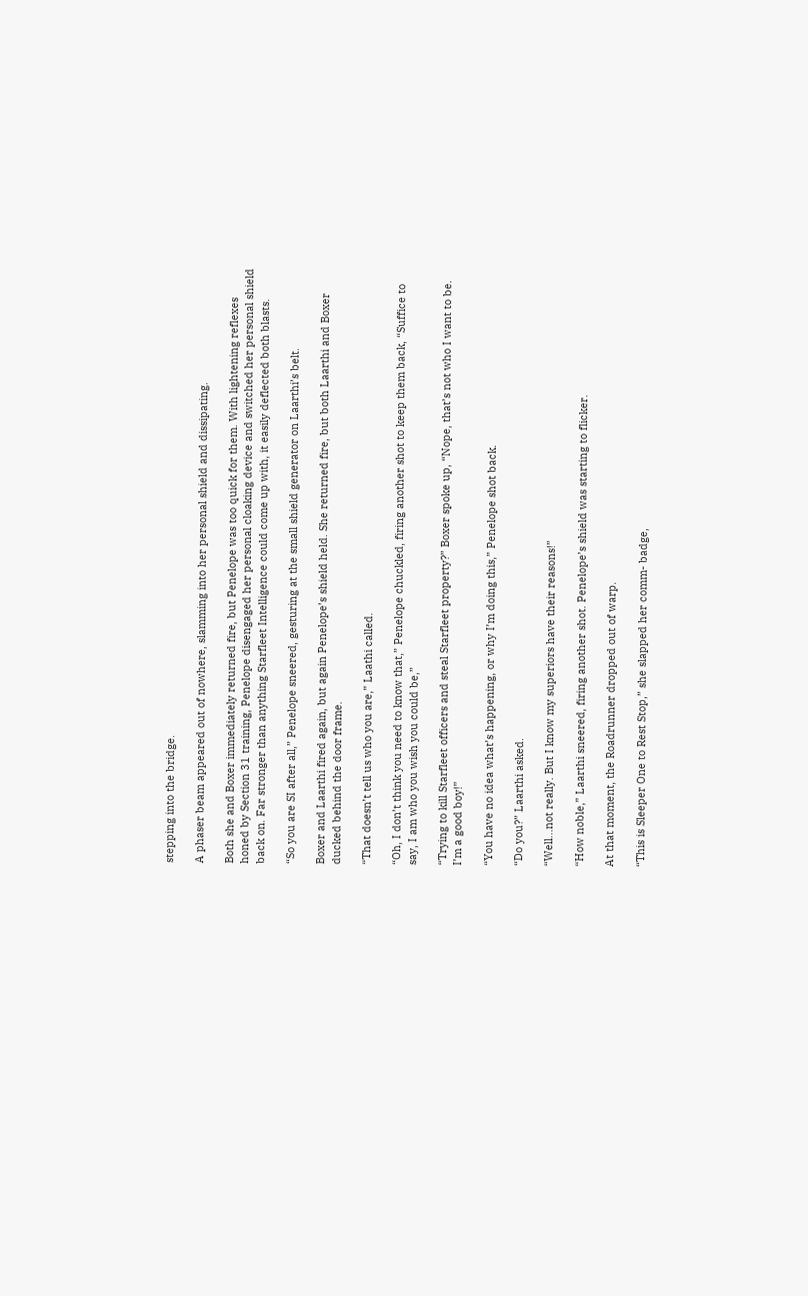stepping into the bridge.

A phaser beam appeared out of nowhere, slamming into her personal shield and dissipating.

Both she and Boxer immediately returned fire, but Penelope was too quick for them. With lightening reflexes honed by Section 31 training, Penelope disengaged her personal cloaking device and switched her personal shield back on. Far stronger than anything Starfleet Intelligence could come up with, it easily deflected both blasts.

“So you are SI after all,” Penelope sneered, gesturing at the small shield generator on Laarthi’s belt.

Boxer and Laarthi fired again, but again Penelope’s shield held. She returned fire, but both Laarthi and Boxer ducked behind the door frame.

“That doesn’t tell us who you are,” Laathi called.

“Oh, I don’t think you need to know that,” Penelope chuckled, firing another shot to keep them back, “Suffice to say, I am who you wish you could be,”

“Trying to kill Starfleet officers and steal Starfleet property?” Boxer spoke up, “Nope, that’s not who I want to be. I’m a good boy!”

“You have no idea what’s happening, or why I’m doing this,” Penelope shot back.

“Do you?” Laarthi asked.

“Well…not really. But I know my superiors have their reasons!”

“How noble,” Laarthi sneered, firing another shot. Penelope’s shield was starting to flicker.

At that moment, the Roadrunner dropped out of warp.

“This is Sleeper One to Rest Stop,” she slapped her comm- badge,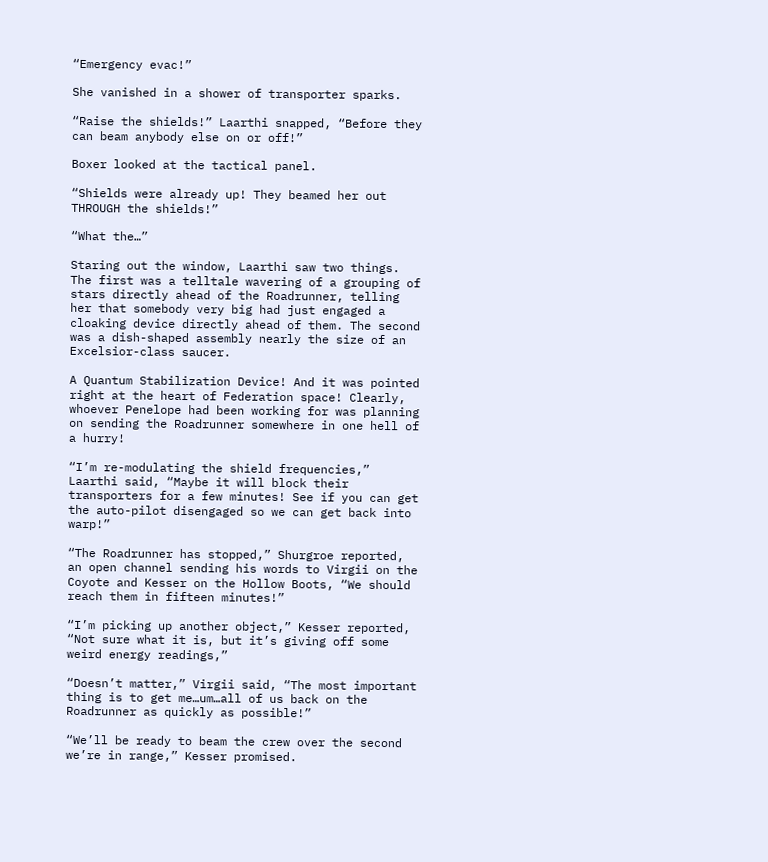“Emergency evac!”

She vanished in a shower of transporter sparks.

“Raise the shields!” Laarthi snapped, “Before they can beam anybody else on or off!”

Boxer looked at the tactical panel.

“Shields were already up! They beamed her out THROUGH the shields!”

“What the…”

Staring out the window, Laarthi saw two things. The first was a telltale wavering of a grouping of stars directly ahead of the Roadrunner, telling her that somebody very big had just engaged a cloaking device directly ahead of them. The second was a dish-shaped assembly nearly the size of an Excelsior-class saucer.

A Quantum Stabilization Device! And it was pointed right at the heart of Federation space! Clearly, whoever Penelope had been working for was planning on sending the Roadrunner somewhere in one hell of a hurry!

“I’m re-modulating the shield frequencies,” Laarthi said, “Maybe it will block their transporters for a few minutes! See if you can get the auto-pilot disengaged so we can get back into warp!”

“The Roadrunner has stopped,” Shurgroe reported, an open channel sending his words to Virgii on the Coyote and Kesser on the Hollow Boots, “We should reach them in fifteen minutes!”

“I’m picking up another object,” Kesser reported, “Not sure what it is, but it’s giving off some weird energy readings,”

“Doesn’t matter,” Virgii said, “The most important thing is to get me…um…all of us back on the Roadrunner as quickly as possible!”

“We’ll be ready to beam the crew over the second we’re in range,” Kesser promised.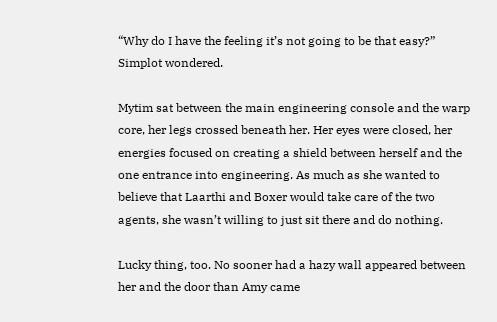“Why do I have the feeling it’s not going to be that easy?” Simplot wondered.

Mytim sat between the main engineering console and the warp core, her legs crossed beneath her. Her eyes were closed, her energies focused on creating a shield between herself and the one entrance into engineering. As much as she wanted to believe that Laarthi and Boxer would take care of the two agents, she wasn’t willing to just sit there and do nothing.

Lucky thing, too. No sooner had a hazy wall appeared between her and the door than Amy came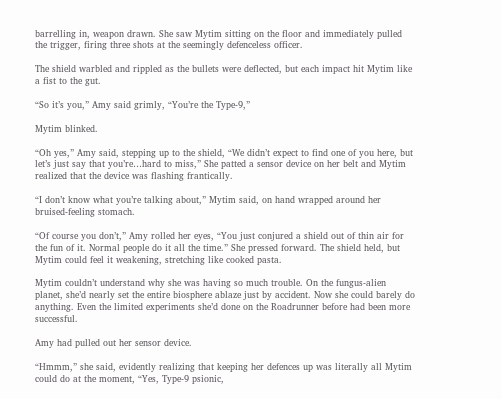barrelling in, weapon drawn. She saw Mytim sitting on the floor and immediately pulled the trigger, firing three shots at the seemingly defenceless officer.

The shield warbled and rippled as the bullets were deflected, but each impact hit Mytim like a fist to the gut.

“So it’s you,” Amy said grimly, “You’re the Type-9,”

Mytim blinked.

“Oh yes,” Amy said, stepping up to the shield, “We didn’t expect to find one of you here, but let’s just say that you’re…hard to miss,” She patted a sensor device on her belt and Mytim realized that the device was flashing frantically.

“I don’t know what you’re talking about,” Mytim said, on hand wrapped around her bruised-feeling stomach.

“Of course you don’t,” Amy rolled her eyes, “You just conjured a shield out of thin air for the fun of it. Normal people do it all the time.” She pressed forward. The shield held, but Mytim could feel it weakening, stretching like cooked pasta.

Mytim couldn’t understand why she was having so much trouble. On the fungus-alien planet, she’d nearly set the entire biosphere ablaze just by accident. Now she could barely do anything. Even the limited experiments she’d done on the Roadrunner before had been more successful.

Amy had pulled out her sensor device.

“Hmmm,” she said, evidently realizing that keeping her defences up was literally all Mytim could do at the moment, “Yes, Type-9 psionic,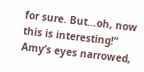for sure. But…oh, now this is interesting!” Amy’s eyes narrowed,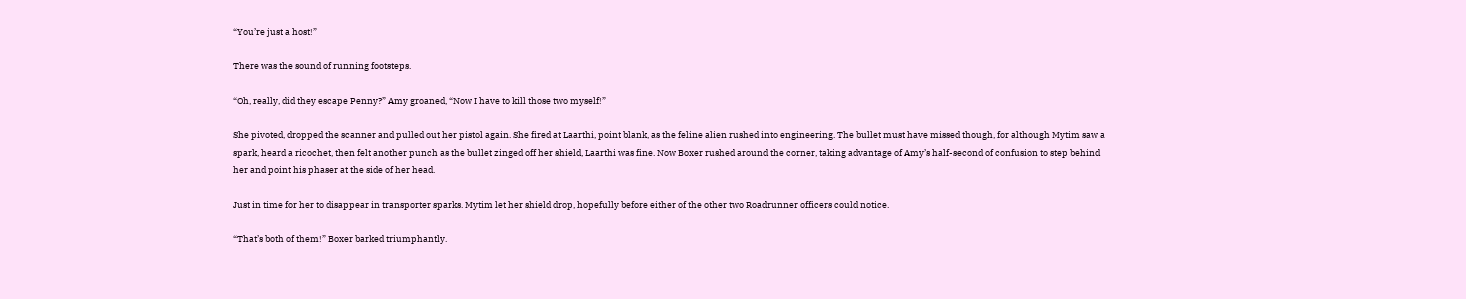“You’re just a host!”

There was the sound of running footsteps.

“Oh, really, did they escape Penny?” Amy groaned, “Now I have to kill those two myself!”

She pivoted, dropped the scanner and pulled out her pistol again. She fired at Laarthi, point blank, as the feline alien rushed into engineering. The bullet must have missed though, for although Mytim saw a spark, heard a ricochet, then felt another punch as the bullet zinged off her shield, Laarthi was fine. Now Boxer rushed around the corner, taking advantage of Amy’s half-second of confusion to step behind her and point his phaser at the side of her head.

Just in time for her to disappear in transporter sparks. Mytim let her shield drop, hopefully before either of the other two Roadrunner officers could notice.

“That’s both of them!” Boxer barked triumphantly.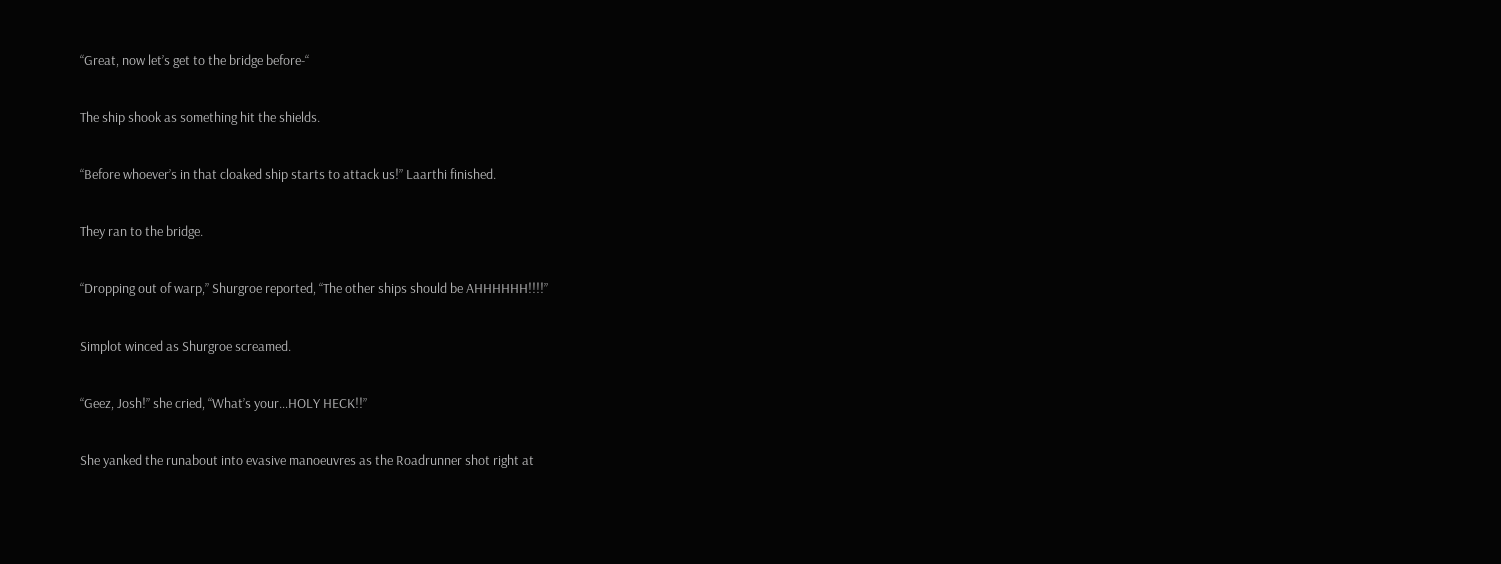“Great, now let’s get to the bridge before-“

The ship shook as something hit the shields.

“Before whoever’s in that cloaked ship starts to attack us!” Laarthi finished.

They ran to the bridge.

“Dropping out of warp,” Shurgroe reported, “The other ships should be AHHHHHH!!!!”

Simplot winced as Shurgroe screamed.

“Geez, Josh!” she cried, “What’s your…HOLY HECK!!”

She yanked the runabout into evasive manoeuvres as the Roadrunner shot right at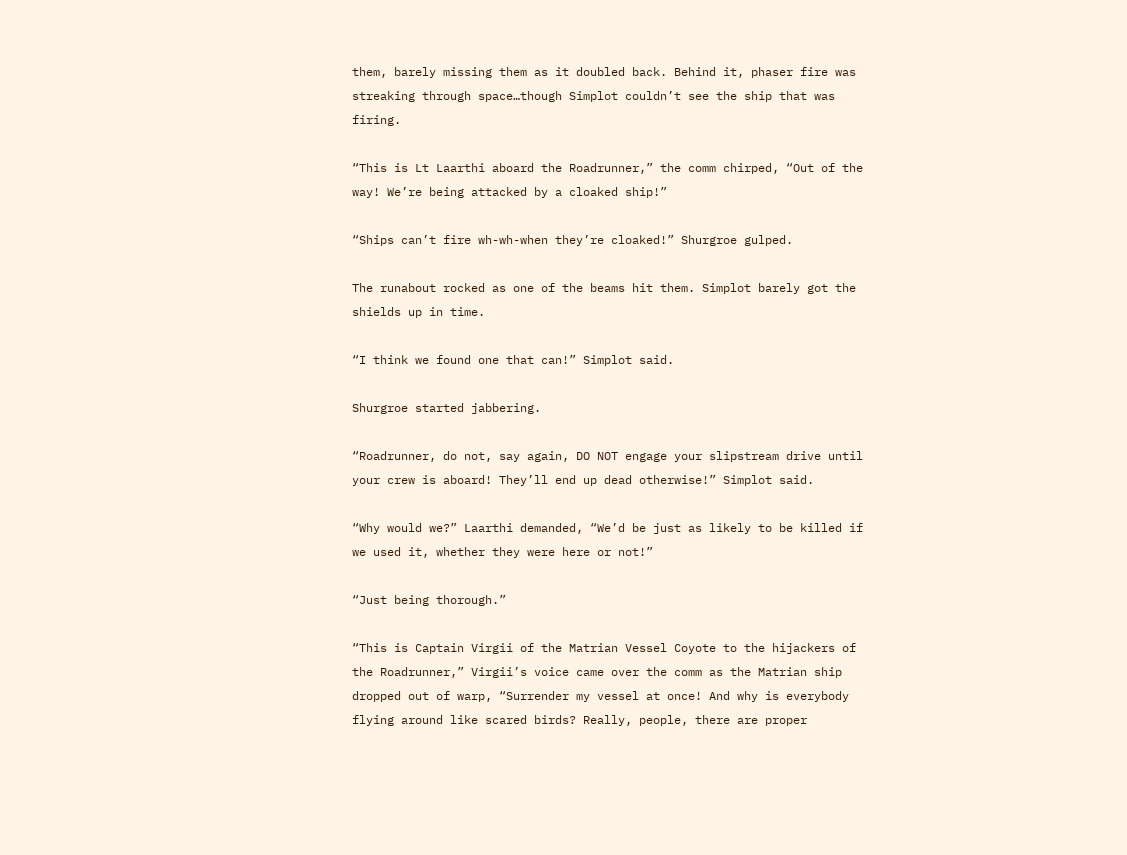them, barely missing them as it doubled back. Behind it, phaser fire was streaking through space…though Simplot couldn’t see the ship that was firing.

“This is Lt Laarthi aboard the Roadrunner,” the comm chirped, “Out of the way! We’re being attacked by a cloaked ship!”

“Ships can’t fire wh-wh-when they’re cloaked!” Shurgroe gulped.

The runabout rocked as one of the beams hit them. Simplot barely got the shields up in time.

“I think we found one that can!” Simplot said.

Shurgroe started jabbering.

“Roadrunner, do not, say again, DO NOT engage your slipstream drive until your crew is aboard! They’ll end up dead otherwise!” Simplot said.

“Why would we?” Laarthi demanded, “We’d be just as likely to be killed if we used it, whether they were here or not!”

“Just being thorough.”

“This is Captain Virgii of the Matrian Vessel Coyote to the hijackers of the Roadrunner,” Virgii’s voice came over the comm as the Matrian ship dropped out of warp, “Surrender my vessel at once! And why is everybody flying around like scared birds? Really, people, there are proper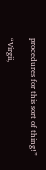procedures for this sort of thing!”

“Virgii,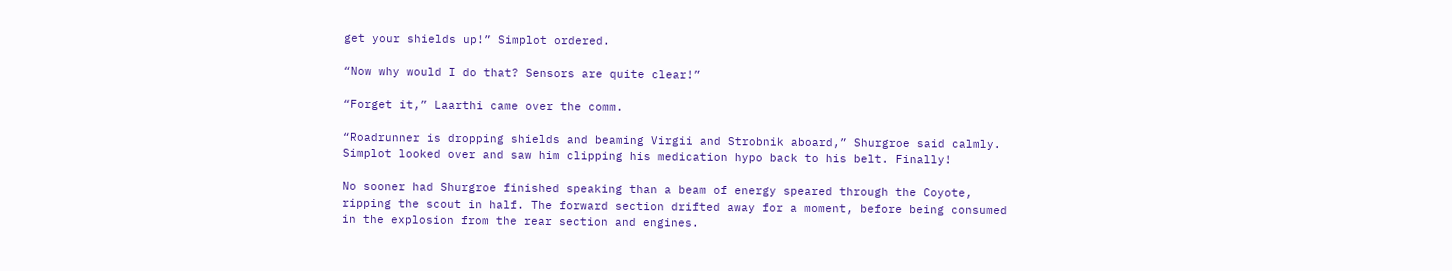get your shields up!” Simplot ordered.

“Now why would I do that? Sensors are quite clear!”

“Forget it,” Laarthi came over the comm.

“Roadrunner is dropping shields and beaming Virgii and Strobnik aboard,” Shurgroe said calmly. Simplot looked over and saw him clipping his medication hypo back to his belt. Finally!

No sooner had Shurgroe finished speaking than a beam of energy speared through the Coyote, ripping the scout in half. The forward section drifted away for a moment, before being consumed in the explosion from the rear section and engines.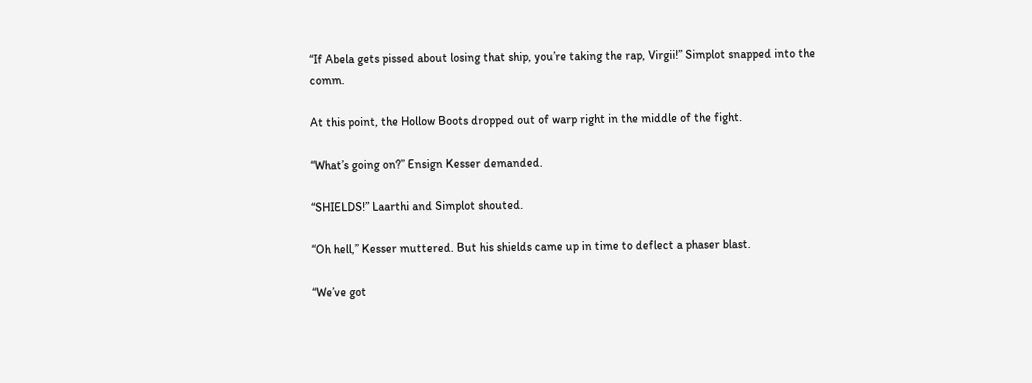“If Abela gets pissed about losing that ship, you’re taking the rap, Virgii!” Simplot snapped into the comm.

At this point, the Hollow Boots dropped out of warp right in the middle of the fight.

“What’s going on?” Ensign Kesser demanded.

“SHIELDS!” Laarthi and Simplot shouted.

“Oh hell,” Kesser muttered. But his shields came up in time to deflect a phaser blast.

“We’ve got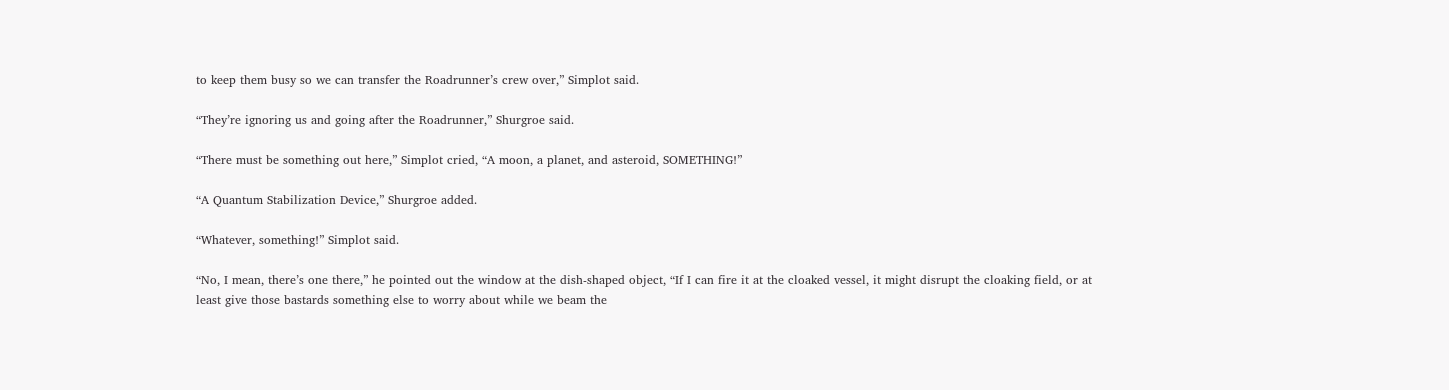to keep them busy so we can transfer the Roadrunner’s crew over,” Simplot said.

“They’re ignoring us and going after the Roadrunner,” Shurgroe said.

“There must be something out here,” Simplot cried, “A moon, a planet, and asteroid, SOMETHING!”

“A Quantum Stabilization Device,” Shurgroe added.

“Whatever, something!” Simplot said.

“No, I mean, there’s one there,” he pointed out the window at the dish-shaped object, “If I can fire it at the cloaked vessel, it might disrupt the cloaking field, or at least give those bastards something else to worry about while we beam the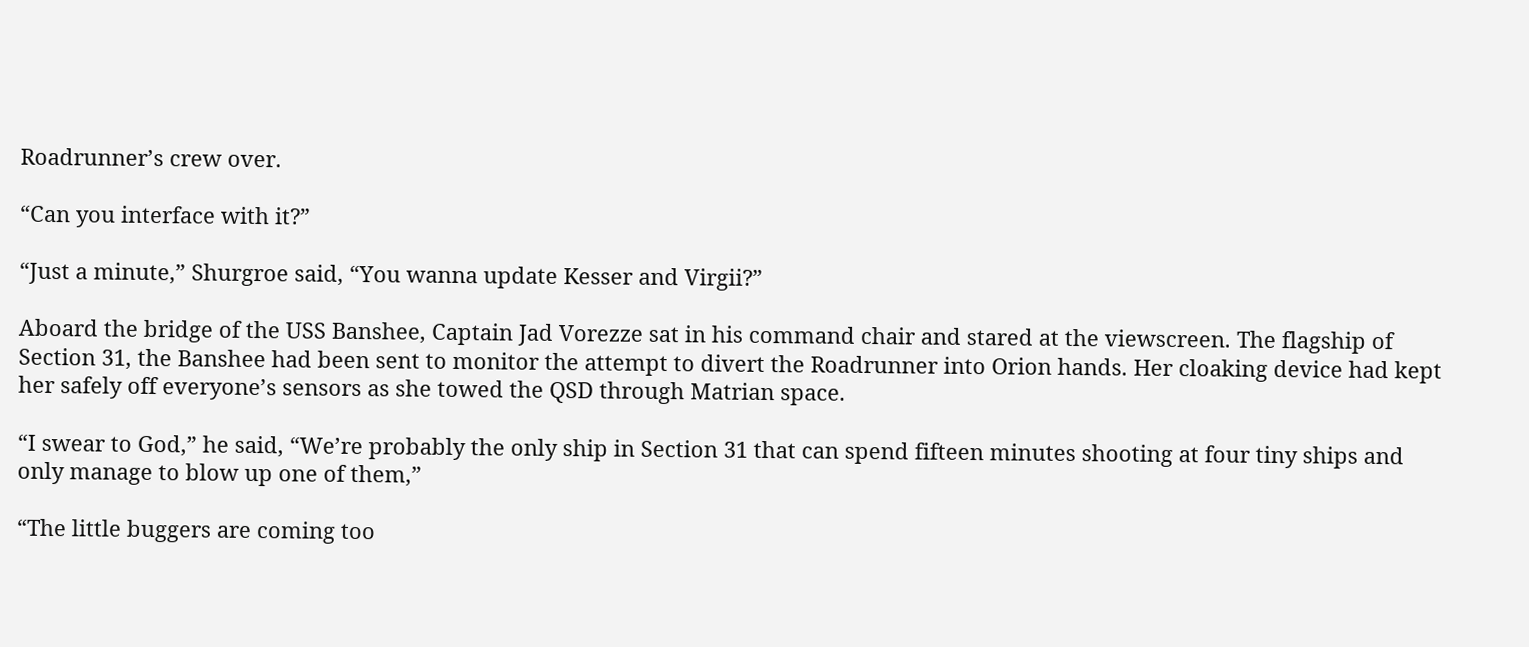Roadrunner’s crew over.

“Can you interface with it?”

“Just a minute,” Shurgroe said, “You wanna update Kesser and Virgii?”

Aboard the bridge of the USS Banshee, Captain Jad Vorezze sat in his command chair and stared at the viewscreen. The flagship of Section 31, the Banshee had been sent to monitor the attempt to divert the Roadrunner into Orion hands. Her cloaking device had kept her safely off everyone’s sensors as she towed the QSD through Matrian space.

“I swear to God,” he said, “We’re probably the only ship in Section 31 that can spend fifteen minutes shooting at four tiny ships and only manage to blow up one of them,”

“The little buggers are coming too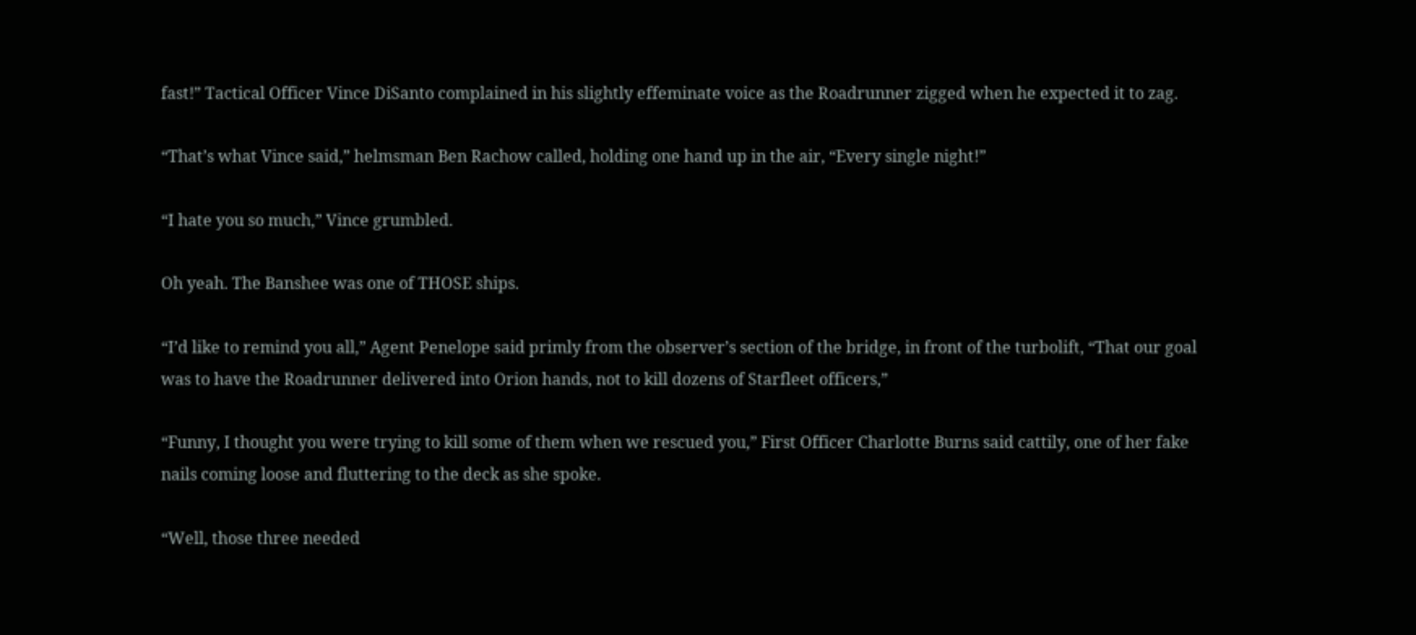fast!” Tactical Officer Vince DiSanto complained in his slightly effeminate voice as the Roadrunner zigged when he expected it to zag.

“That’s what Vince said,” helmsman Ben Rachow called, holding one hand up in the air, “Every single night!”

“I hate you so much,” Vince grumbled.

Oh yeah. The Banshee was one of THOSE ships.

“I’d like to remind you all,” Agent Penelope said primly from the observer’s section of the bridge, in front of the turbolift, “That our goal was to have the Roadrunner delivered into Orion hands, not to kill dozens of Starfleet officers,”

“Funny, I thought you were trying to kill some of them when we rescued you,” First Officer Charlotte Burns said cattily, one of her fake nails coming loose and fluttering to the deck as she spoke.

“Well, those three needed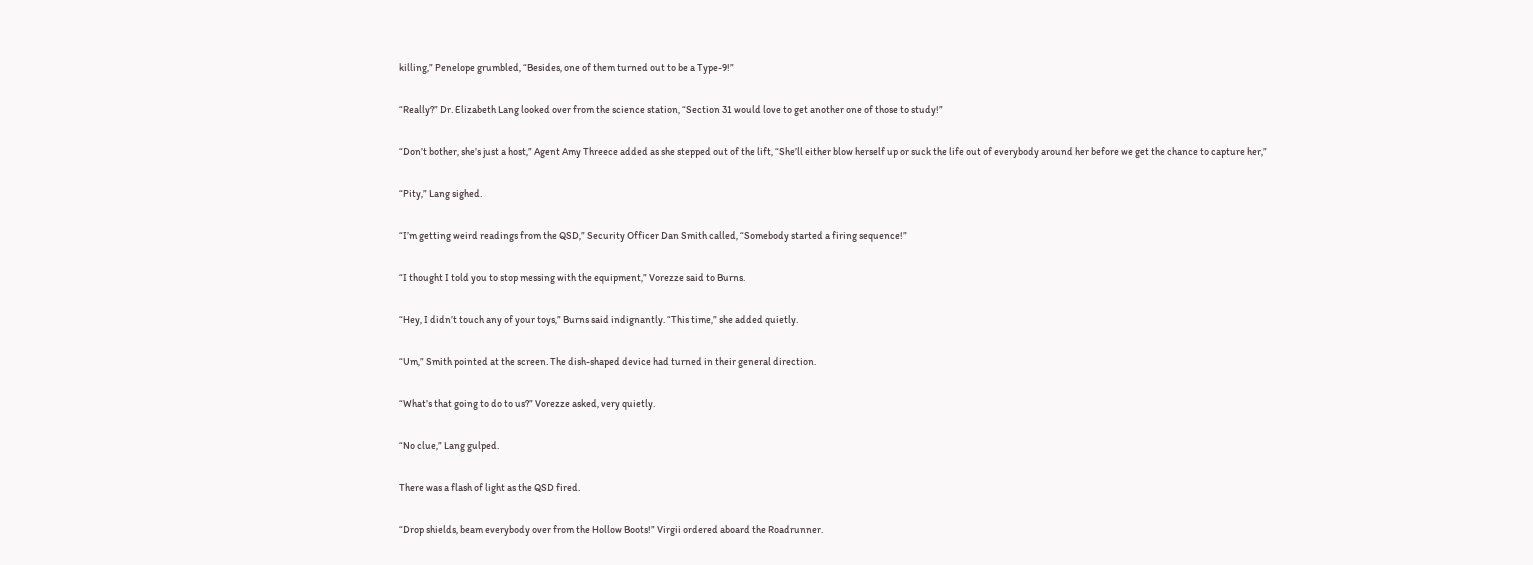killing,” Penelope grumbled, “Besides, one of them turned out to be a Type-9!”

“Really?” Dr. Elizabeth Lang looked over from the science station, “Section 31 would love to get another one of those to study!”

“Don’t bother, she’s just a host,” Agent Amy Threece added as she stepped out of the lift, “She’ll either blow herself up or suck the life out of everybody around her before we get the chance to capture her,”

“Pity,” Lang sighed.

“I’m getting weird readings from the QSD,” Security Officer Dan Smith called, “Somebody started a firing sequence!”

“I thought I told you to stop messing with the equipment,” Vorezze said to Burns.

“Hey, I didn’t touch any of your toys,” Burns said indignantly. “This time,” she added quietly.

“Um,” Smith pointed at the screen. The dish-shaped device had turned in their general direction.

“What’s that going to do to us?” Vorezze asked, very quietly.

“No clue,” Lang gulped.

There was a flash of light as the QSD fired.

“Drop shields, beam everybody over from the Hollow Boots!” Virgii ordered aboard the Roadrunner.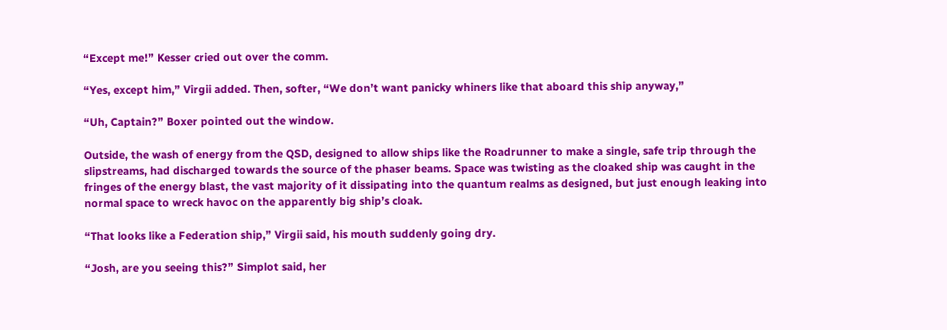“Except me!” Kesser cried out over the comm.

“Yes, except him,” Virgii added. Then, softer, “We don’t want panicky whiners like that aboard this ship anyway,”

“Uh, Captain?” Boxer pointed out the window.

Outside, the wash of energy from the QSD, designed to allow ships like the Roadrunner to make a single, safe trip through the slipstreams, had discharged towards the source of the phaser beams. Space was twisting as the cloaked ship was caught in the fringes of the energy blast, the vast majority of it dissipating into the quantum realms as designed, but just enough leaking into normal space to wreck havoc on the apparently big ship’s cloak.

“That looks like a Federation ship,” Virgii said, his mouth suddenly going dry.

“Josh, are you seeing this?” Simplot said, her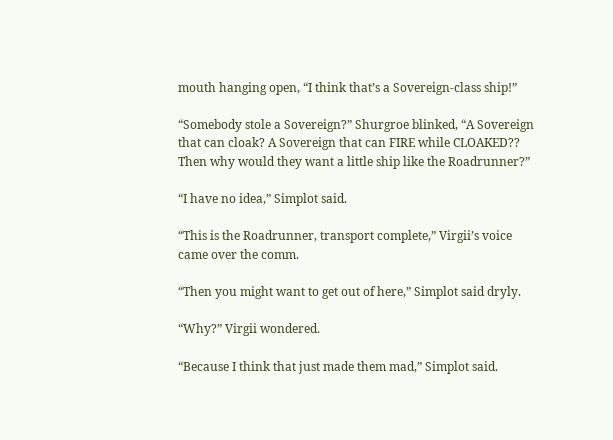mouth hanging open, “I think that’s a Sovereign-class ship!”

“Somebody stole a Sovereign?” Shurgroe blinked, “A Sovereign that can cloak? A Sovereign that can FIRE while CLOAKED?? Then why would they want a little ship like the Roadrunner?”

“I have no idea,” Simplot said.

“This is the Roadrunner, transport complete,” Virgii’s voice came over the comm.

“Then you might want to get out of here,” Simplot said dryly.

“Why?” Virgii wondered.

“Because I think that just made them mad,” Simplot said.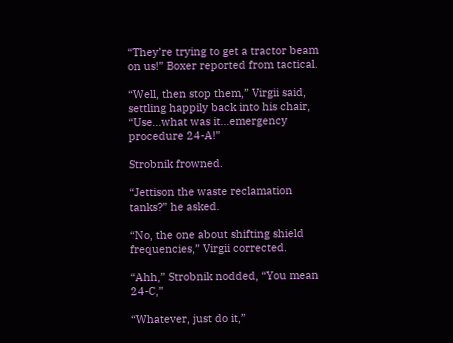“They’re trying to get a tractor beam on us!” Boxer reported from tactical.

“Well, then stop them,” Virgii said, settling happily back into his chair, “Use…what was it…emergency procedure 24-A!”

Strobnik frowned.

“Jettison the waste reclamation tanks?” he asked.

“No, the one about shifting shield frequencies,” Virgii corrected.

“Ahh,” Strobnik nodded, “You mean 24-C,”

“Whatever, just do it,”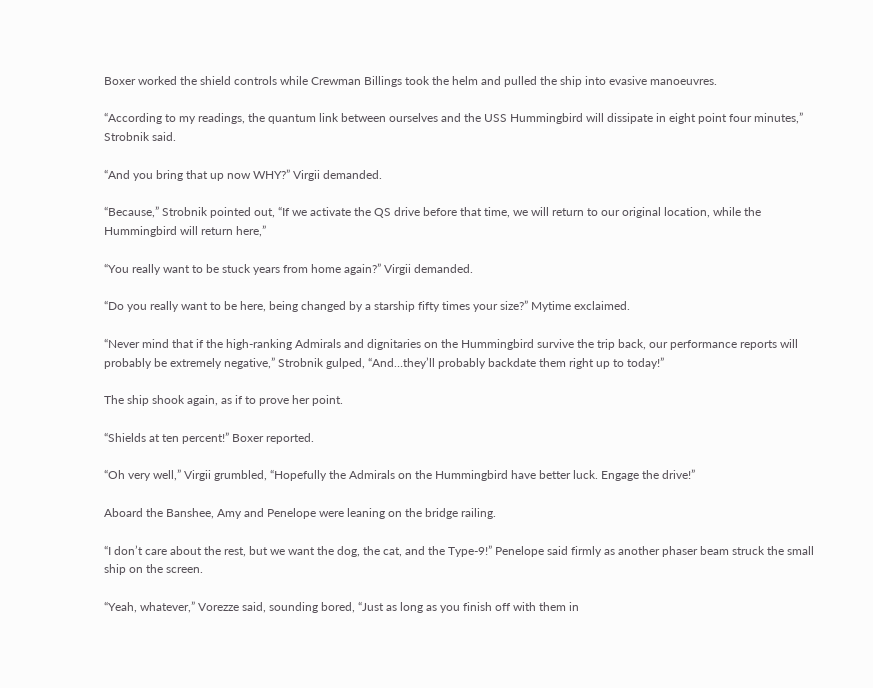Boxer worked the shield controls while Crewman Billings took the helm and pulled the ship into evasive manoeuvres.

“According to my readings, the quantum link between ourselves and the USS Hummingbird will dissipate in eight point four minutes,” Strobnik said.

“And you bring that up now WHY?” Virgii demanded.

“Because,” Strobnik pointed out, “If we activate the QS drive before that time, we will return to our original location, while the Hummingbird will return here,”

“You really want to be stuck years from home again?” Virgii demanded.

“Do you really want to be here, being changed by a starship fifty times your size?” Mytime exclaimed.

“Never mind that if the high-ranking Admirals and dignitaries on the Hummingbird survive the trip back, our performance reports will probably be extremely negative,” Strobnik gulped, “And…they’ll probably backdate them right up to today!”

The ship shook again, as if to prove her point.

“Shields at ten percent!” Boxer reported.

“Oh very well,” Virgii grumbled, “Hopefully the Admirals on the Hummingbird have better luck. Engage the drive!”

Aboard the Banshee, Amy and Penelope were leaning on the bridge railing.

“I don’t care about the rest, but we want the dog, the cat, and the Type-9!” Penelope said firmly as another phaser beam struck the small ship on the screen.

“Yeah, whatever,” Vorezze said, sounding bored, “Just as long as you finish off with them in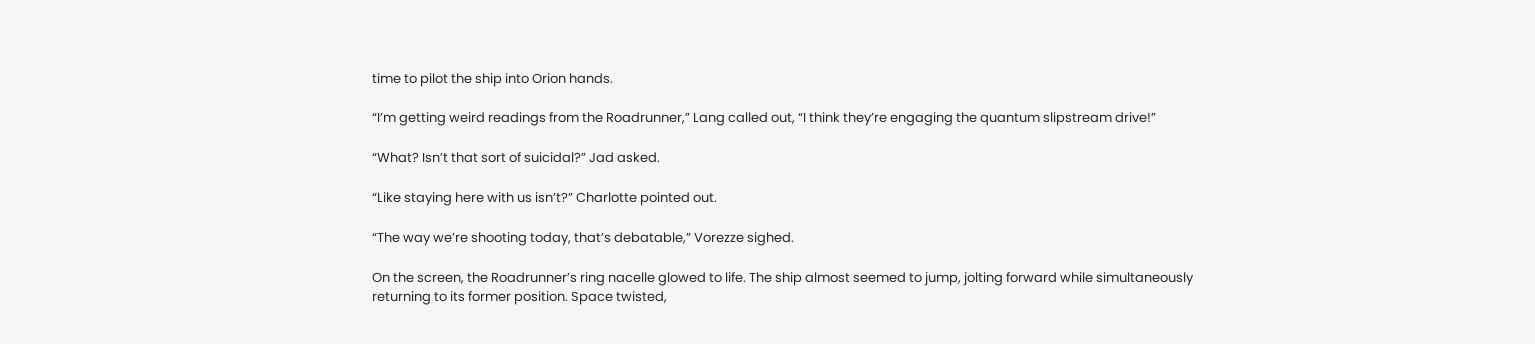time to pilot the ship into Orion hands.

“I’m getting weird readings from the Roadrunner,” Lang called out, “I think they’re engaging the quantum slipstream drive!”

“What? Isn’t that sort of suicidal?” Jad asked.

“Like staying here with us isn’t?” Charlotte pointed out.

“The way we’re shooting today, that’s debatable,” Vorezze sighed.

On the screen, the Roadrunner’s ring nacelle glowed to life. The ship almost seemed to jump, jolting forward while simultaneously returning to its former position. Space twisted,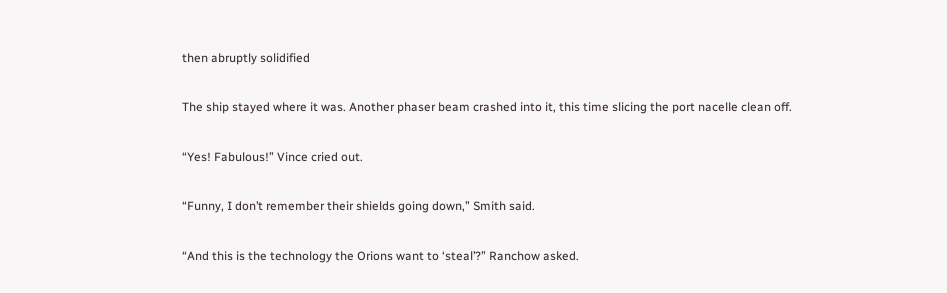then abruptly solidified

The ship stayed where it was. Another phaser beam crashed into it, this time slicing the port nacelle clean off.

“Yes! Fabulous!” Vince cried out.

“Funny, I don’t remember their shields going down,” Smith said.

“And this is the technology the Orions want to ‘steal’?” Ranchow asked.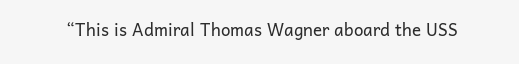“This is Admiral Thomas Wagner aboard the USS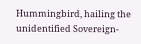Hummingbird, hailing the unidentified Sovereign-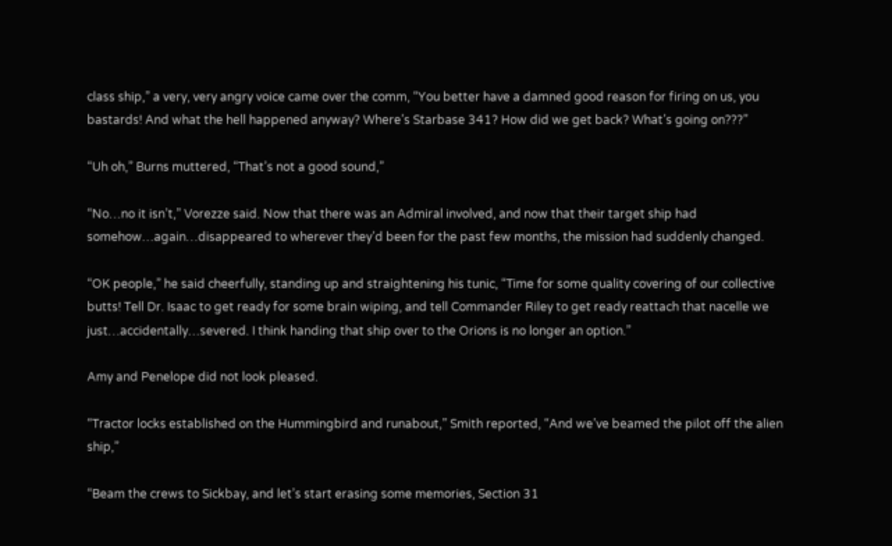class ship,” a very, very angry voice came over the comm, “You better have a damned good reason for firing on us, you bastards! And what the hell happened anyway? Where’s Starbase 341? How did we get back? What’s going on???”

“Uh oh,” Burns muttered, “That’s not a good sound,”

“No…no it isn’t,” Vorezze said. Now that there was an Admiral involved, and now that their target ship had somehow…again…disappeared to wherever they’d been for the past few months, the mission had suddenly changed.

“OK people,” he said cheerfully, standing up and straightening his tunic, “Time for some quality covering of our collective butts! Tell Dr. Isaac to get ready for some brain wiping, and tell Commander Riley to get ready reattach that nacelle we just…accidentally…severed. I think handing that ship over to the Orions is no longer an option.”

Amy and Penelope did not look pleased.

“Tractor locks established on the Hummingbird and runabout,” Smith reported, “And we’ve beamed the pilot off the alien ship,”

“Beam the crews to Sickbay, and let’s start erasing some memories, Section 31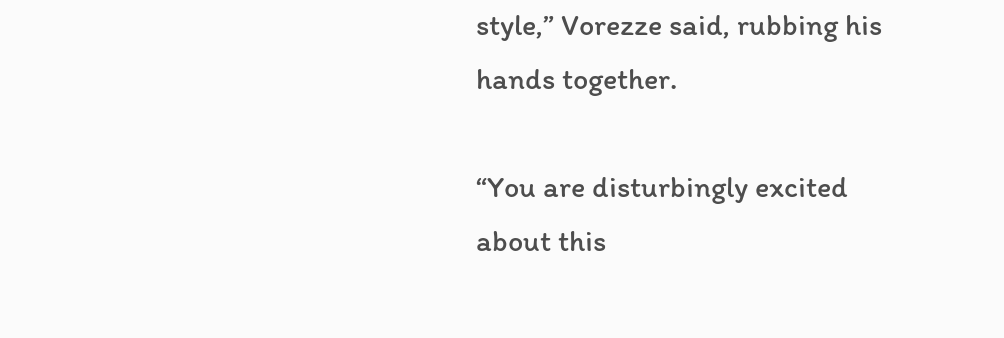style,” Vorezze said, rubbing his hands together.

“You are disturbingly excited about this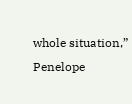whole situation,” Penelope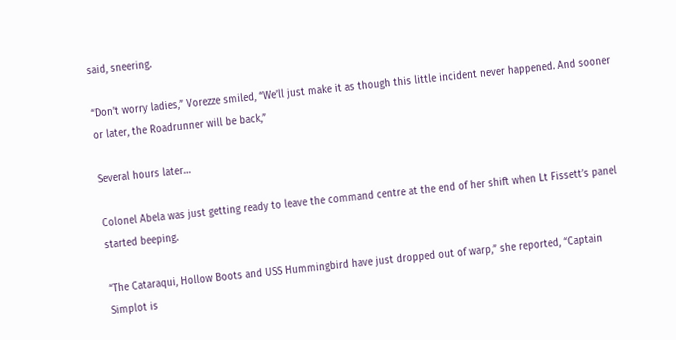said, sneering.

“Don’t worry ladies,” Vorezze smiled, “We’ll just make it as though this little incident never happened. And sooner or later, the Roadrunner will be back,”

Several hours later…

Colonel Abela was just getting ready to leave the command centre at the end of her shift when Lt Fissett’s panel started beeping.

“The Cataraqui, Hollow Boots and USS Hummingbird have just dropped out of warp,” she reported, “Captain Simplot is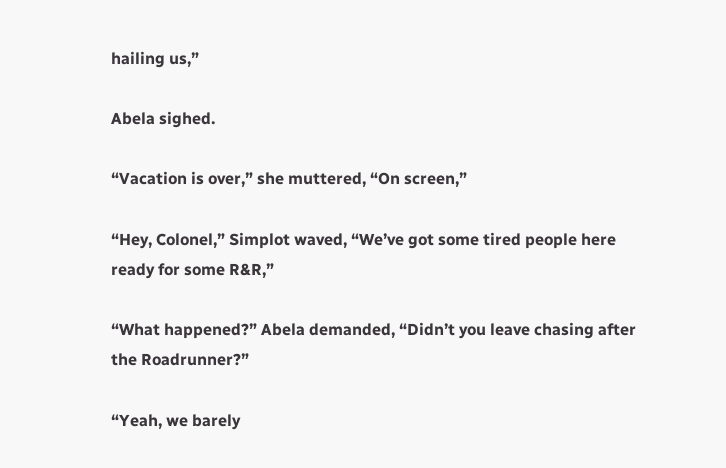hailing us,”

Abela sighed.

“Vacation is over,” she muttered, “On screen,”

“Hey, Colonel,” Simplot waved, “We’ve got some tired people here ready for some R&R,”

“What happened?” Abela demanded, “Didn’t you leave chasing after the Roadrunner?”

“Yeah, we barely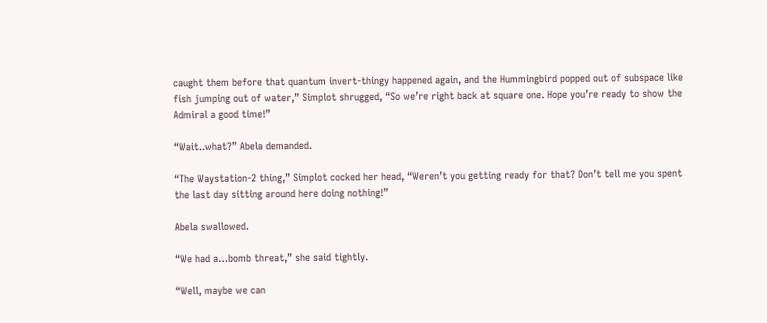caught them before that quantum invert-thingy happened again, and the Hummingbird popped out of subspace like fish jumping out of water,” Simplot shrugged, “So we’re right back at square one. Hope you’re ready to show the Admiral a good time!”

“Wait..what?” Abela demanded.

“The Waystation-2 thing,” Simplot cocked her head, “Weren’t you getting ready for that? Don’t tell me you spent the last day sitting around here doing nothing!”

Abela swallowed.

“We had a…bomb threat,” she said tightly.

“Well, maybe we can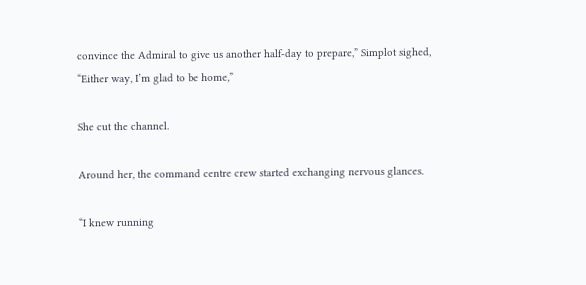convince the Admiral to give us another half-day to prepare,” Simplot sighed, “Either way, I’m glad to be home,”

She cut the channel.

Around her, the command centre crew started exchanging nervous glances.

“I knew running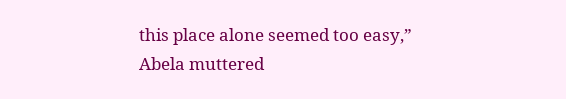this place alone seemed too easy,” Abela muttered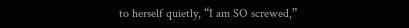to herself quietly, “I am SO screwed,”